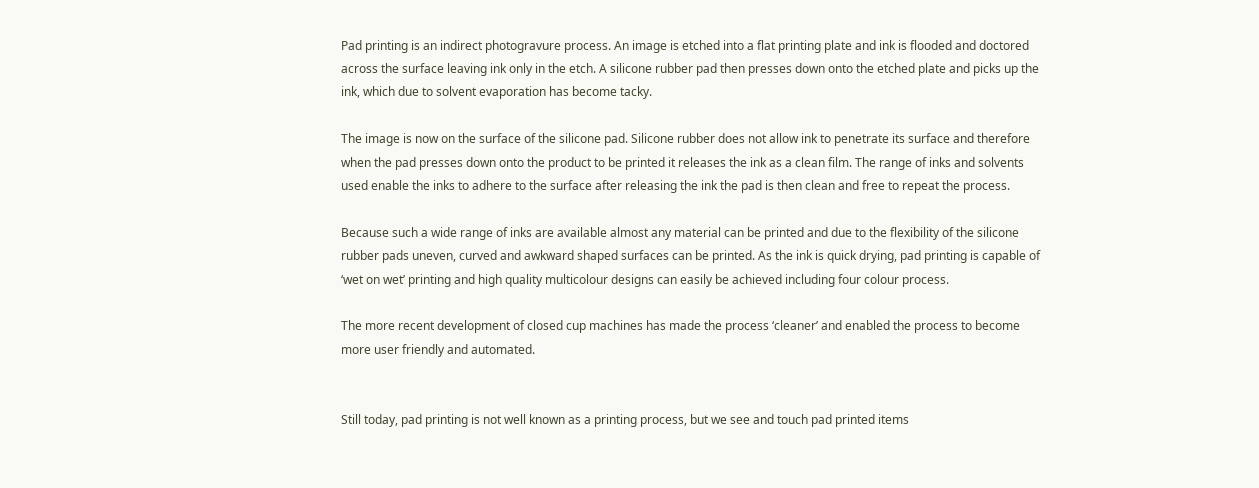Pad printing is an indirect photogravure process. An image is etched into a flat printing plate and ink is flooded and doctored across the surface leaving ink only in the etch. A silicone rubber pad then presses down onto the etched plate and picks up the ink, which due to solvent evaporation has become tacky.

The image is now on the surface of the silicone pad. Silicone rubber does not allow ink to penetrate its surface and therefore when the pad presses down onto the product to be printed it releases the ink as a clean film. The range of inks and solvents used enable the inks to adhere to the surface after releasing the ink the pad is then clean and free to repeat the process.

Because such a wide range of inks are available almost any material can be printed and due to the flexibility of the silicone rubber pads uneven, curved and awkward shaped surfaces can be printed. As the ink is quick drying, pad printing is capable of ‘wet on wet’ printing and high quality multicolour designs can easily be achieved including four colour process.

The more recent development of closed cup machines has made the process ‘cleaner’ and enabled the process to become more user friendly and automated.


Still today, pad printing is not well known as a printing process, but we see and touch pad printed items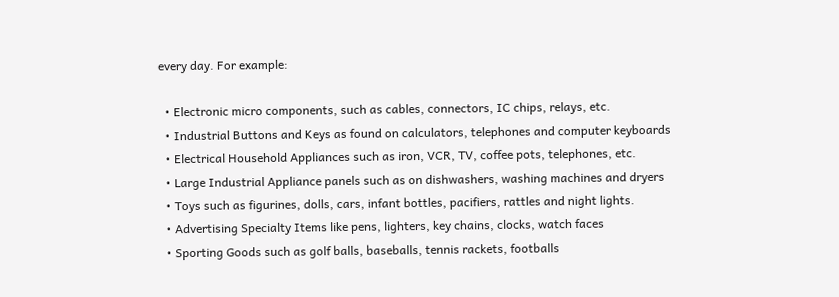every day. For example:

  • Electronic micro components, such as cables, connectors, IC chips, relays, etc.
  • Industrial Buttons and Keys as found on calculators, telephones and computer keyboards
  • Electrical Household Appliances such as iron, VCR, TV, coffee pots, telephones, etc.
  • Large Industrial Appliance panels such as on dishwashers, washing machines and dryers
  • Toys such as figurines, dolls, cars, infant bottles, pacifiers, rattles and night lights.
  • Advertising Specialty Items like pens, lighters, key chains, clocks, watch faces
  • Sporting Goods such as golf balls, baseballs, tennis rackets, footballs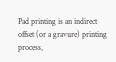Pad printing is an indirect offset (or a gravure) printing process,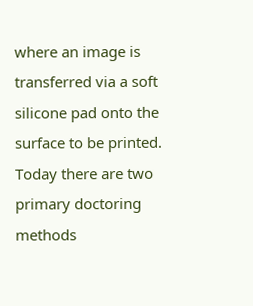where an image is transferred via a soft silicone pad onto the surface to be printed. Today there are two primary doctoring methods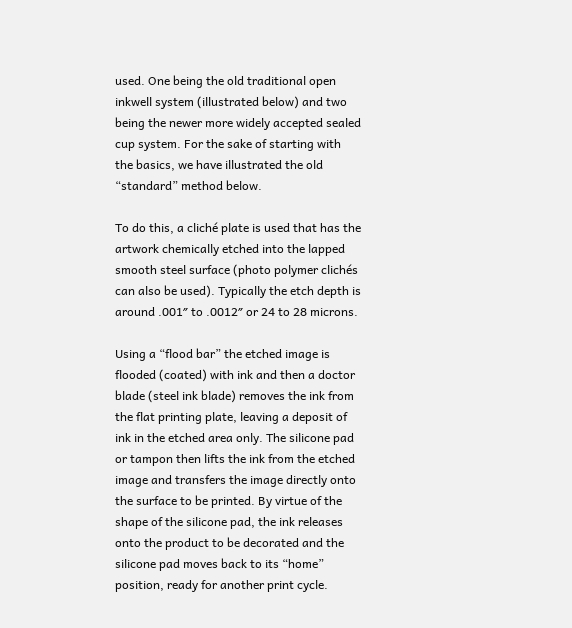used. One being the old traditional open inkwell system (illustrated below) and two being the newer more widely accepted sealed cup system. For the sake of starting with the basics, we have illustrated the old “standard” method below.

To do this, a cliché plate is used that has the artwork chemically etched into the lapped smooth steel surface (photo polymer clichés can also be used). Typically the etch depth is around .001″ to .0012″ or 24 to 28 microns.

Using a “flood bar” the etched image is flooded (coated) with ink and then a doctor blade (steel ink blade) removes the ink from the flat printing plate, leaving a deposit of ink in the etched area only. The silicone pad or tampon then lifts the ink from the etched image and transfers the image directly onto the surface to be printed. By virtue of the shape of the silicone pad, the ink releases onto the product to be decorated and the silicone pad moves back to its “home” position, ready for another print cycle.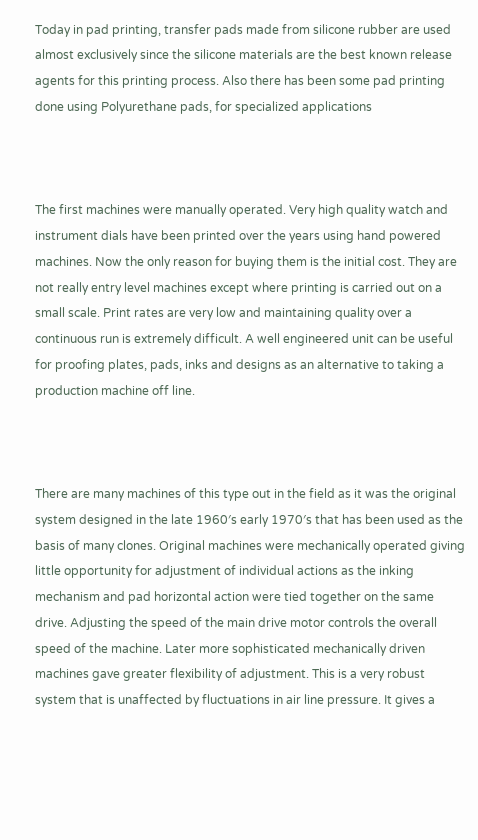Today in pad printing, transfer pads made from silicone rubber are used almost exclusively since the silicone materials are the best known release agents for this printing process. Also there has been some pad printing done using Polyurethane pads, for specialized applications



The first machines were manually operated. Very high quality watch and instrument dials have been printed over the years using hand powered machines. Now the only reason for buying them is the initial cost. They are not really entry level machines except where printing is carried out on a small scale. Print rates are very low and maintaining quality over a continuous run is extremely difficult. A well engineered unit can be useful for proofing plates, pads, inks and designs as an alternative to taking a production machine off line.



There are many machines of this type out in the field as it was the original system designed in the late 1960′s early 1970′s that has been used as the basis of many clones. Original machines were mechanically operated giving little opportunity for adjustment of individual actions as the inking mechanism and pad horizontal action were tied together on the same drive. Adjusting the speed of the main drive motor controls the overall speed of the machine. Later more sophisticated mechanically driven machines gave greater flexibility of adjustment. This is a very robust system that is unaffected by fluctuations in air line pressure. It gives a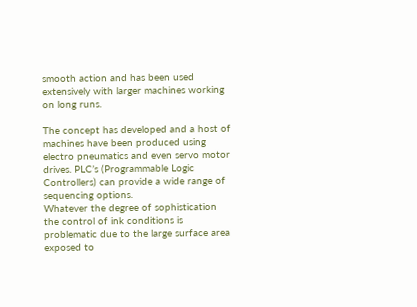smooth action and has been used extensively with larger machines working on long runs.

The concept has developed and a host of machines have been produced using electro pneumatics and even servo motor drives. PLC’s (Programmable Logic Controllers) can provide a wide range of sequencing options.
Whatever the degree of sophistication the control of ink conditions is problematic due to the large surface area exposed to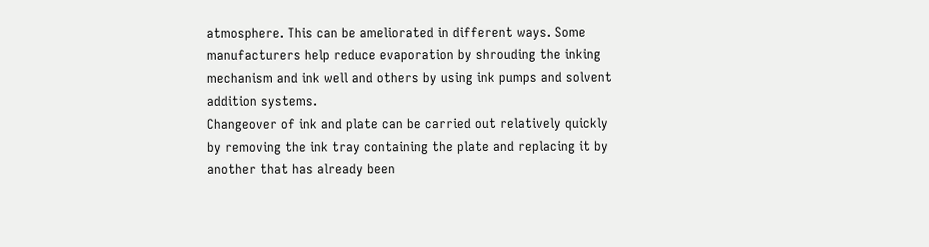atmosphere. This can be ameliorated in different ways. Some manufacturers help reduce evaporation by shrouding the inking mechanism and ink well and others by using ink pumps and solvent addition systems.
Changeover of ink and plate can be carried out relatively quickly by removing the ink tray containing the plate and replacing it by another that has already been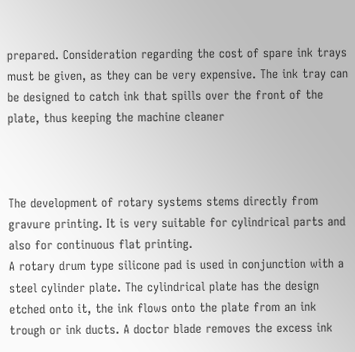prepared. Consideration regarding the cost of spare ink trays must be given, as they can be very expensive. The ink tray can be designed to catch ink that spills over the front of the plate, thus keeping the machine cleaner



The development of rotary systems stems directly from gravure printing. It is very suitable for cylindrical parts and also for continuous flat printing.
A rotary drum type silicone pad is used in conjunction with a steel cylinder plate. The cylindrical plate has the design etched onto it, the ink flows onto the plate from an ink trough or ink ducts. A doctor blade removes the excess ink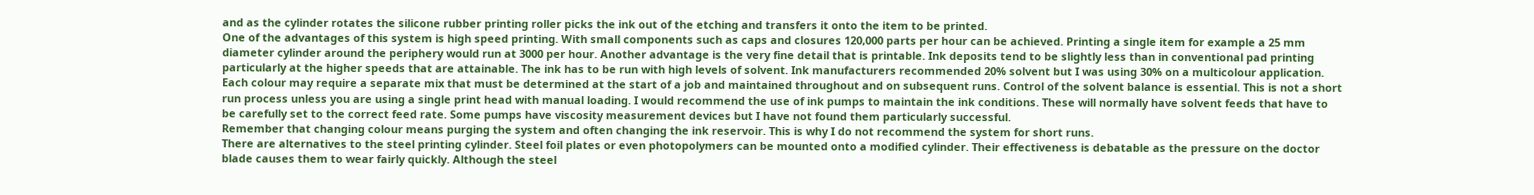and as the cylinder rotates the silicone rubber printing roller picks the ink out of the etching and transfers it onto the item to be printed.
One of the advantages of this system is high speed printing. With small components such as caps and closures 120,000 parts per hour can be achieved. Printing a single item for example a 25 mm diameter cylinder around the periphery would run at 3000 per hour. Another advantage is the very fine detail that is printable. Ink deposits tend to be slightly less than in conventional pad printing particularly at the higher speeds that are attainable. The ink has to be run with high levels of solvent. Ink manufacturers recommended 20% solvent but I was using 30% on a multicolour application. Each colour may require a separate mix that must be determined at the start of a job and maintained throughout and on subsequent runs. Control of the solvent balance is essential. This is not a short run process unless you are using a single print head with manual loading. I would recommend the use of ink pumps to maintain the ink conditions. These will normally have solvent feeds that have to be carefully set to the correct feed rate. Some pumps have viscosity measurement devices but I have not found them particularly successful.
Remember that changing colour means purging the system and often changing the ink reservoir. This is why I do not recommend the system for short runs.
There are alternatives to the steel printing cylinder. Steel foil plates or even photopolymers can be mounted onto a modified cylinder. Their effectiveness is debatable as the pressure on the doctor blade causes them to wear fairly quickly. Although the steel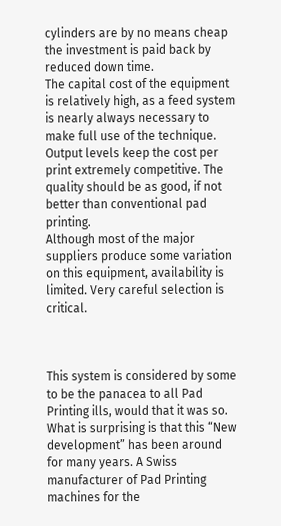cylinders are by no means cheap the investment is paid back by reduced down time.
The capital cost of the equipment is relatively high, as a feed system is nearly always necessary to make full use of the technique. Output levels keep the cost per print extremely competitive. The quality should be as good, if not better than conventional pad printing.
Although most of the major suppliers produce some variation on this equipment, availability is limited. Very careful selection is critical.



This system is considered by some to be the panacea to all Pad Printing ills, would that it was so. What is surprising is that this “New development” has been around for many years. A Swiss manufacturer of Pad Printing machines for the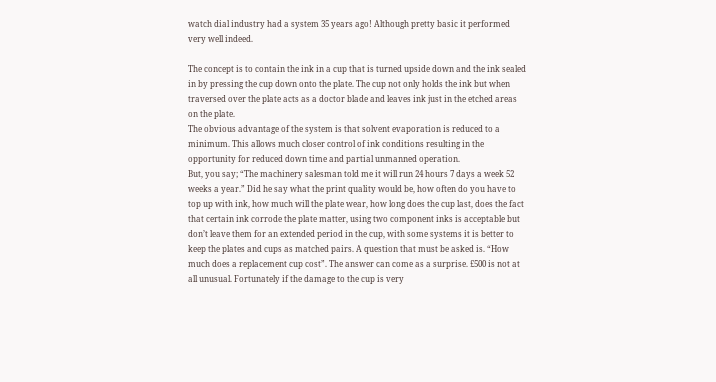watch dial industry had a system 35 years ago! Although pretty basic it performed very well indeed.

The concept is to contain the ink in a cup that is turned upside down and the ink sealed in by pressing the cup down onto the plate. The cup not only holds the ink but when traversed over the plate acts as a doctor blade and leaves ink just in the etched areas on the plate.
The obvious advantage of the system is that solvent evaporation is reduced to a minimum. This allows much closer control of ink conditions resulting in the opportunity for reduced down time and partial unmanned operation.
But, you say; “The machinery salesman told me it will run 24 hours 7 days a week 52 weeks a year.” Did he say what the print quality would be, how often do you have to top up with ink, how much will the plate wear, how long does the cup last, does the fact that certain ink corrode the plate matter, using two component inks is acceptable but don’t leave them for an extended period in the cup, with some systems it is better to keep the plates and cups as matched pairs. A question that must be asked is. “How much does a replacement cup cost”. The answer can come as a surprise. £500 is not at all unusual. Fortunately if the damage to the cup is very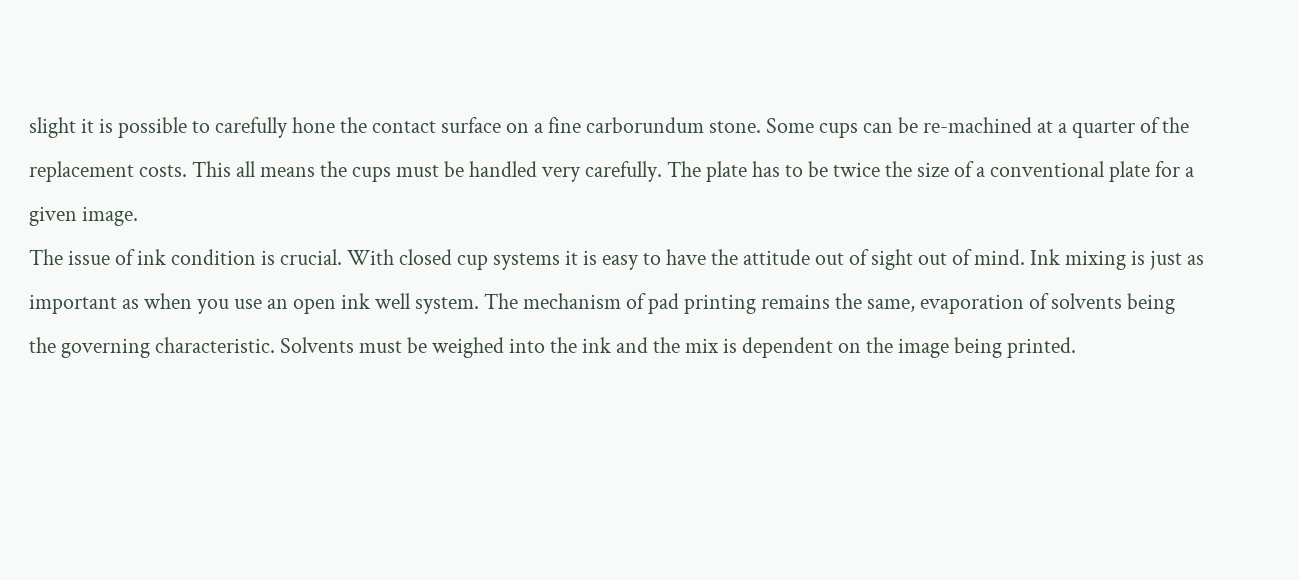slight it is possible to carefully hone the contact surface on a fine carborundum stone. Some cups can be re-machined at a quarter of the replacement costs. This all means the cups must be handled very carefully. The plate has to be twice the size of a conventional plate for a given image.
The issue of ink condition is crucial. With closed cup systems it is easy to have the attitude out of sight out of mind. Ink mixing is just as important as when you use an open ink well system. The mechanism of pad printing remains the same, evaporation of solvents being the governing characteristic. Solvents must be weighed into the ink and the mix is dependent on the image being printed.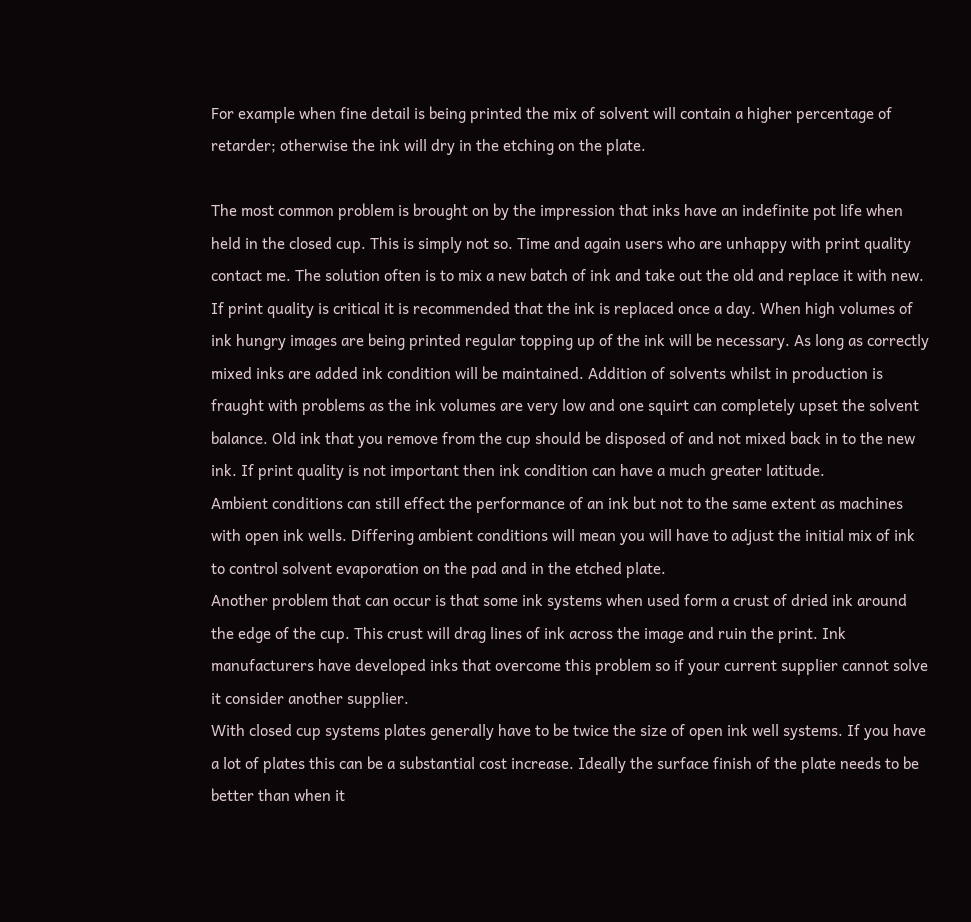For example when fine detail is being printed the mix of solvent will contain a higher percentage of retarder; otherwise the ink will dry in the etching on the plate.

The most common problem is brought on by the impression that inks have an indefinite pot life when held in the closed cup. This is simply not so. Time and again users who are unhappy with print quality contact me. The solution often is to mix a new batch of ink and take out the old and replace it with new. If print quality is critical it is recommended that the ink is replaced once a day. When high volumes of ink hungry images are being printed regular topping up of the ink will be necessary. As long as correctly mixed inks are added ink condition will be maintained. Addition of solvents whilst in production is fraught with problems as the ink volumes are very low and one squirt can completely upset the solvent balance. Old ink that you remove from the cup should be disposed of and not mixed back in to the new ink. If print quality is not important then ink condition can have a much greater latitude.
Ambient conditions can still effect the performance of an ink but not to the same extent as machines with open ink wells. Differing ambient conditions will mean you will have to adjust the initial mix of ink to control solvent evaporation on the pad and in the etched plate.
Another problem that can occur is that some ink systems when used form a crust of dried ink around the edge of the cup. This crust will drag lines of ink across the image and ruin the print. Ink manufacturers have developed inks that overcome this problem so if your current supplier cannot solve it consider another supplier.
With closed cup systems plates generally have to be twice the size of open ink well systems. If you have a lot of plates this can be a substantial cost increase. Ideally the surface finish of the plate needs to be better than when it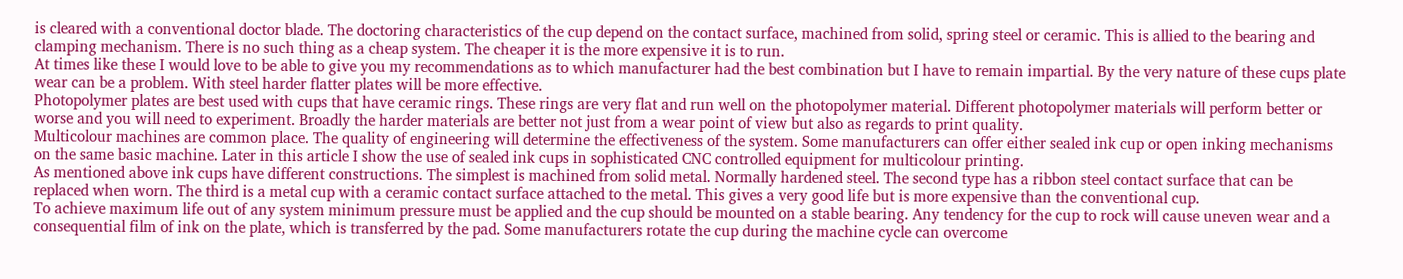is cleared with a conventional doctor blade. The doctoring characteristics of the cup depend on the contact surface, machined from solid, spring steel or ceramic. This is allied to the bearing and clamping mechanism. There is no such thing as a cheap system. The cheaper it is the more expensive it is to run.
At times like these I would love to be able to give you my recommendations as to which manufacturer had the best combination but I have to remain impartial. By the very nature of these cups plate wear can be a problem. With steel harder flatter plates will be more effective.
Photopolymer plates are best used with cups that have ceramic rings. These rings are very flat and run well on the photopolymer material. Different photopolymer materials will perform better or worse and you will need to experiment. Broadly the harder materials are better not just from a wear point of view but also as regards to print quality.
Multicolour machines are common place. The quality of engineering will determine the effectiveness of the system. Some manufacturers can offer either sealed ink cup or open inking mechanisms on the same basic machine. Later in this article I show the use of sealed ink cups in sophisticated CNC controlled equipment for multicolour printing.
As mentioned above ink cups have different constructions. The simplest is machined from solid metal. Normally hardened steel. The second type has a ribbon steel contact surface that can be replaced when worn. The third is a metal cup with a ceramic contact surface attached to the metal. This gives a very good life but is more expensive than the conventional cup.
To achieve maximum life out of any system minimum pressure must be applied and the cup should be mounted on a stable bearing. Any tendency for the cup to rock will cause uneven wear and a consequential film of ink on the plate, which is transferred by the pad. Some manufacturers rotate the cup during the machine cycle can overcome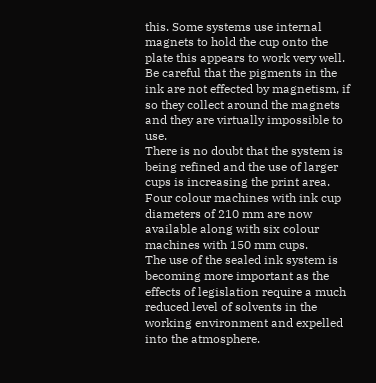this. Some systems use internal magnets to hold the cup onto the plate this appears to work very well. Be careful that the pigments in the ink are not effected by magnetism, if so they collect around the magnets and they are virtually impossible to use.
There is no doubt that the system is being refined and the use of larger cups is increasing the print area. Four colour machines with ink cup diameters of 210 mm are now available along with six colour machines with 150 mm cups.
The use of the sealed ink system is becoming more important as the effects of legislation require a much reduced level of solvents in the working environment and expelled into the atmosphere.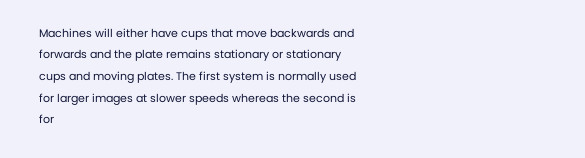Machines will either have cups that move backwards and forwards and the plate remains stationary or stationary cups and moving plates. The first system is normally used for larger images at slower speeds whereas the second is for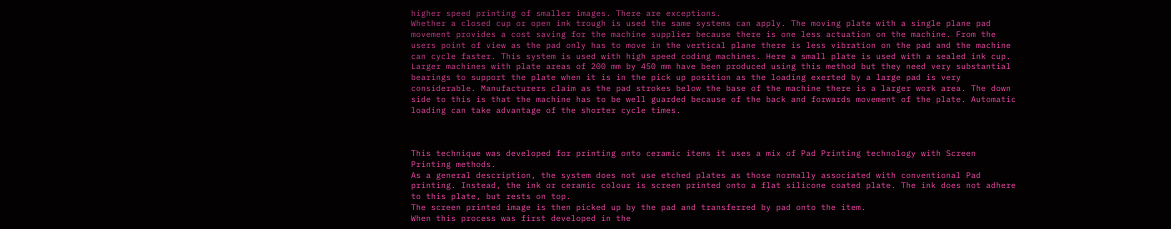higher speed printing of smaller images. There are exceptions.
Whether a closed cup or open ink trough is used the same systems can apply. The moving plate with a single plane pad movement provides a cost saving for the machine supplier because there is one less actuation on the machine. From the users point of view as the pad only has to move in the vertical plane there is less vibration on the pad and the machine can cycle faster. This system is used with high speed coding machines. Here a small plate is used with a sealed ink cup.
Larger machines with plate areas of 200 mm by 450 mm have been produced using this method but they need very substantial bearings to support the plate when it is in the pick up position as the loading exerted by a large pad is very considerable. Manufacturers claim as the pad strokes below the base of the machine there is a larger work area. The down side to this is that the machine has to be well guarded because of the back and forwards movement of the plate. Automatic loading can take advantage of the shorter cycle times.



This technique was developed for printing onto ceramic items it uses a mix of Pad Printing technology with Screen Printing methods.
As a general description, the system does not use etched plates as those normally associated with conventional Pad printing. Instead, the ink or ceramic colour is screen printed onto a flat silicone coated plate. The ink does not adhere to this plate, but rests on top.
The screen printed image is then picked up by the pad and transferred by pad onto the item.
When this process was first developed in the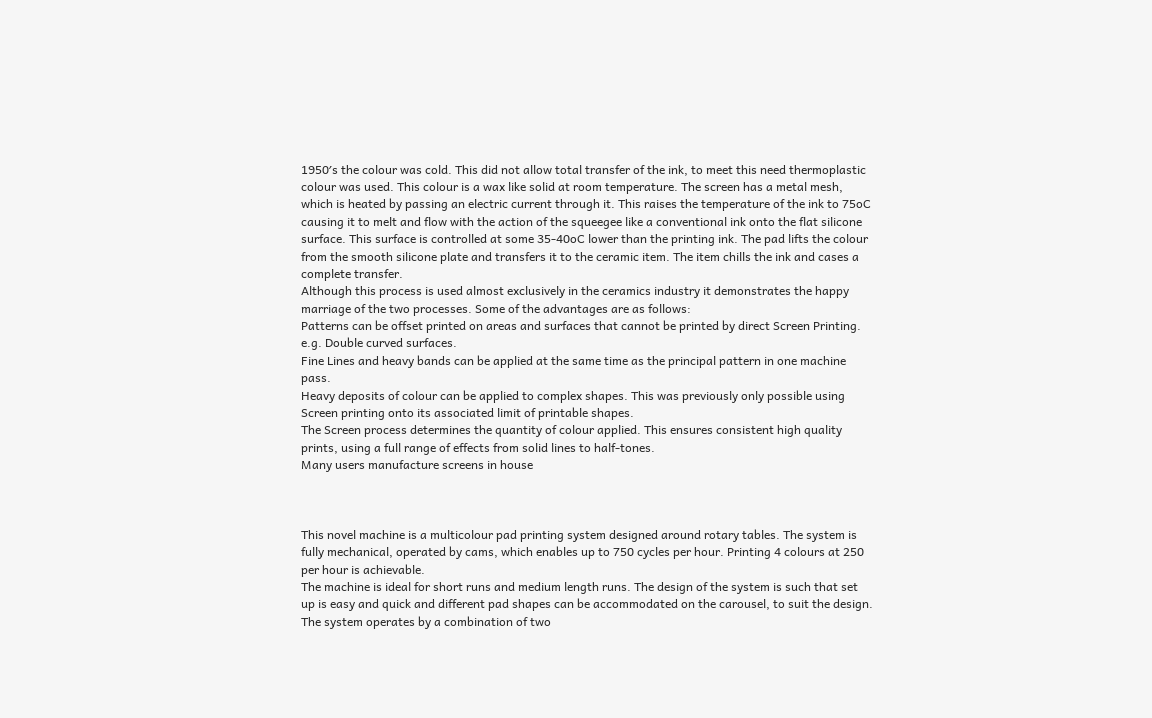1950′s the colour was cold. This did not allow total transfer of the ink, to meet this need thermoplastic colour was used. This colour is a wax like solid at room temperature. The screen has a metal mesh, which is heated by passing an electric current through it. This raises the temperature of the ink to 75oC causing it to melt and flow with the action of the squeegee like a conventional ink onto the flat silicone surface. This surface is controlled at some 35-40oC lower than the printing ink. The pad lifts the colour from the smooth silicone plate and transfers it to the ceramic item. The item chills the ink and cases a complete transfer.
Although this process is used almost exclusively in the ceramics industry it demonstrates the happy marriage of the two processes. Some of the advantages are as follows:
Patterns can be offset printed on areas and surfaces that cannot be printed by direct Screen Printing. e.g. Double curved surfaces.
Fine Lines and heavy bands can be applied at the same time as the principal pattern in one machine pass.
Heavy deposits of colour can be applied to complex shapes. This was previously only possible using Screen printing onto its associated limit of printable shapes.
The Screen process determines the quantity of colour applied. This ensures consistent high quality prints, using a full range of effects from solid lines to half-tones.
Many users manufacture screens in house



This novel machine is a multicolour pad printing system designed around rotary tables. The system is fully mechanical, operated by cams, which enables up to 750 cycles per hour. Printing 4 colours at 250 per hour is achievable.
The machine is ideal for short runs and medium length runs. The design of the system is such that set up is easy and quick and different pad shapes can be accommodated on the carousel, to suit the design.
The system operates by a combination of two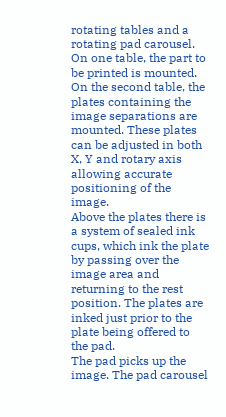rotating tables and a rotating pad carousel. On one table, the part to be printed is mounted. On the second table, the plates containing the image separations are mounted. These plates can be adjusted in both X, Y and rotary axis allowing accurate positioning of the image.
Above the plates there is a system of sealed ink cups, which ink the plate by passing over the image area and returning to the rest position. The plates are inked just prior to the plate being offered to the pad.
The pad picks up the image. The pad carousel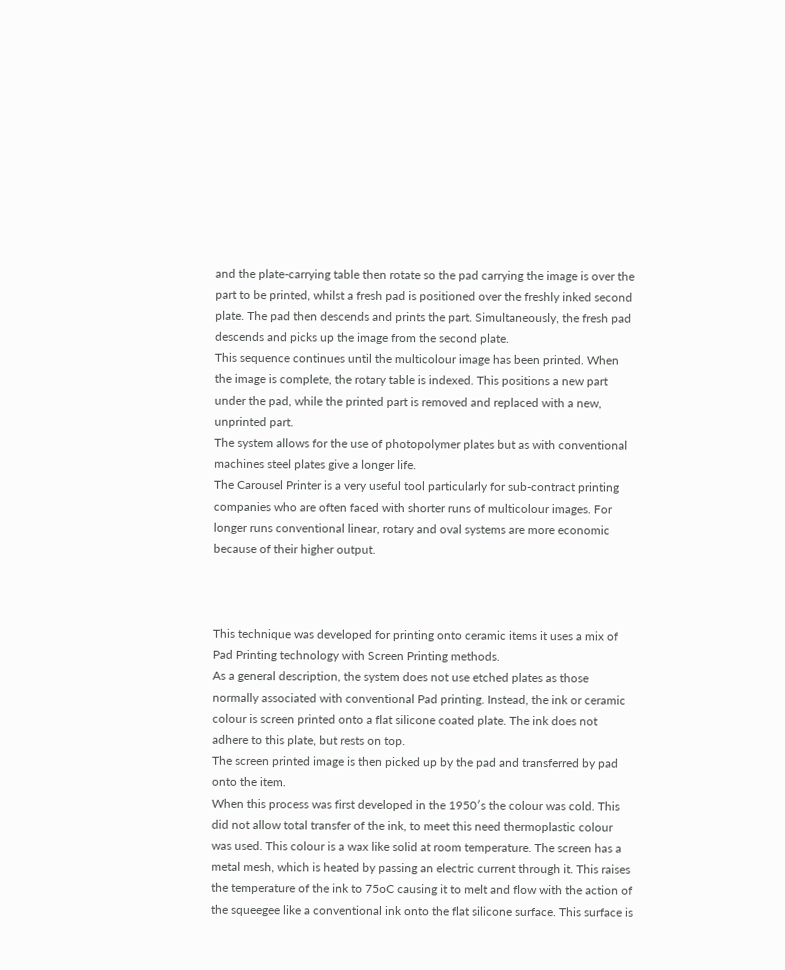and the plate-carrying table then rotate so the pad carrying the image is over the part to be printed, whilst a fresh pad is positioned over the freshly inked second plate. The pad then descends and prints the part. Simultaneously, the fresh pad descends and picks up the image from the second plate.
This sequence continues until the multicolour image has been printed. When the image is complete, the rotary table is indexed. This positions a new part under the pad, while the printed part is removed and replaced with a new, unprinted part.
The system allows for the use of photopolymer plates but as with conventional machines steel plates give a longer life.
The Carousel Printer is a very useful tool particularly for sub-contract printing companies who are often faced with shorter runs of multicolour images. For longer runs conventional linear, rotary and oval systems are more economic because of their higher output.



This technique was developed for printing onto ceramic items it uses a mix of Pad Printing technology with Screen Printing methods.
As a general description, the system does not use etched plates as those normally associated with conventional Pad printing. Instead, the ink or ceramic colour is screen printed onto a flat silicone coated plate. The ink does not adhere to this plate, but rests on top.
The screen printed image is then picked up by the pad and transferred by pad onto the item.
When this process was first developed in the 1950′s the colour was cold. This did not allow total transfer of the ink, to meet this need thermoplastic colour was used. This colour is a wax like solid at room temperature. The screen has a metal mesh, which is heated by passing an electric current through it. This raises the temperature of the ink to 75oC causing it to melt and flow with the action of the squeegee like a conventional ink onto the flat silicone surface. This surface is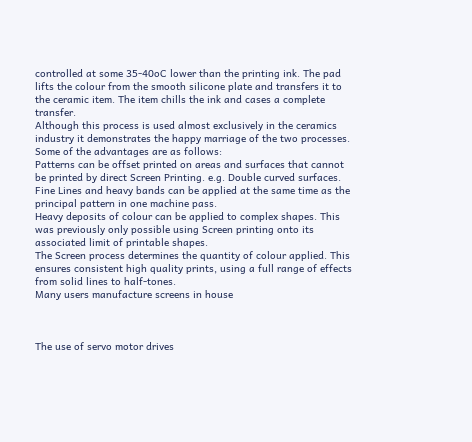controlled at some 35-40oC lower than the printing ink. The pad lifts the colour from the smooth silicone plate and transfers it to the ceramic item. The item chills the ink and cases a complete transfer.
Although this process is used almost exclusively in the ceramics industry it demonstrates the happy marriage of the two processes. Some of the advantages are as follows:
Patterns can be offset printed on areas and surfaces that cannot be printed by direct Screen Printing. e.g. Double curved surfaces.
Fine Lines and heavy bands can be applied at the same time as the principal pattern in one machine pass.
Heavy deposits of colour can be applied to complex shapes. This was previously only possible using Screen printing onto its associated limit of printable shapes.
The Screen process determines the quantity of colour applied. This ensures consistent high quality prints, using a full range of effects from solid lines to half-tones.
Many users manufacture screens in house



The use of servo motor drives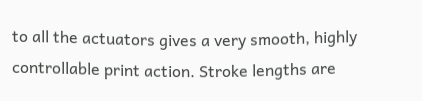to all the actuators gives a very smooth, highly controllable print action. Stroke lengths are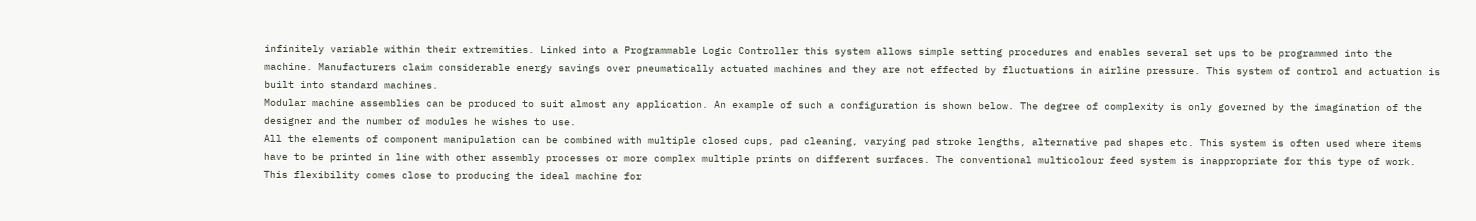infinitely variable within their extremities. Linked into a Programmable Logic Controller this system allows simple setting procedures and enables several set ups to be programmed into the machine. Manufacturers claim considerable energy savings over pneumatically actuated machines and they are not effected by fluctuations in airline pressure. This system of control and actuation is built into standard machines.
Modular machine assemblies can be produced to suit almost any application. An example of such a configuration is shown below. The degree of complexity is only governed by the imagination of the designer and the number of modules he wishes to use.
All the elements of component manipulation can be combined with multiple closed cups, pad cleaning, varying pad stroke lengths, alternative pad shapes etc. This system is often used where items have to be printed in line with other assembly processes or more complex multiple prints on different surfaces. The conventional multicolour feed system is inappropriate for this type of work.
This flexibility comes close to producing the ideal machine for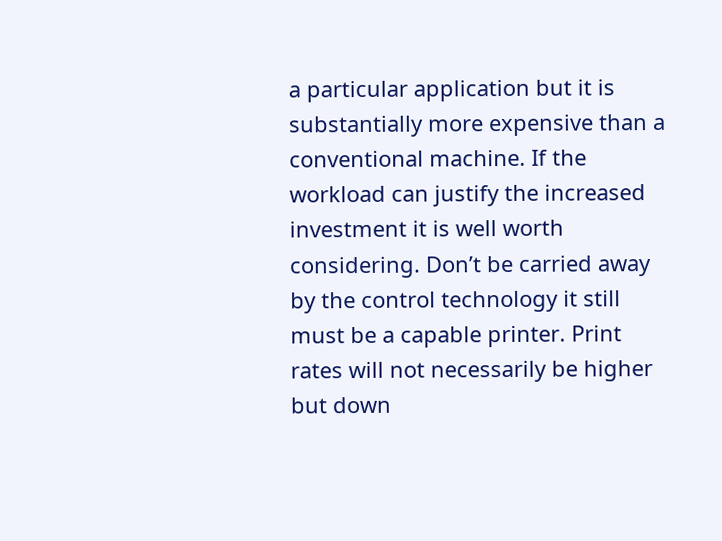a particular application but it is substantially more expensive than a conventional machine. If the workload can justify the increased investment it is well worth considering. Don’t be carried away by the control technology it still must be a capable printer. Print rates will not necessarily be higher but down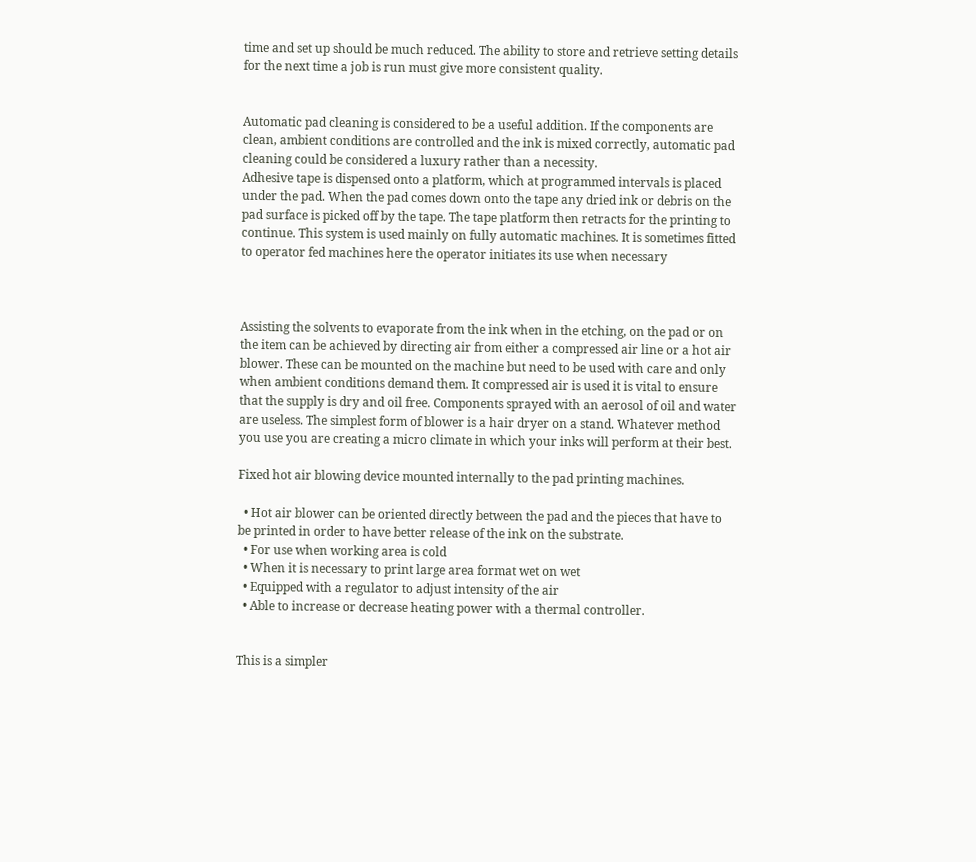time and set up should be much reduced. The ability to store and retrieve setting details for the next time a job is run must give more consistent quality.


Automatic pad cleaning is considered to be a useful addition. If the components are clean, ambient conditions are controlled and the ink is mixed correctly, automatic pad cleaning could be considered a luxury rather than a necessity.
Adhesive tape is dispensed onto a platform, which at programmed intervals is placed under the pad. When the pad comes down onto the tape any dried ink or debris on the pad surface is picked off by the tape. The tape platform then retracts for the printing to continue. This system is used mainly on fully automatic machines. It is sometimes fitted to operator fed machines here the operator initiates its use when necessary



Assisting the solvents to evaporate from the ink when in the etching, on the pad or on the item can be achieved by directing air from either a compressed air line or a hot air blower. These can be mounted on the machine but need to be used with care and only when ambient conditions demand them. It compressed air is used it is vital to ensure that the supply is dry and oil free. Components sprayed with an aerosol of oil and water are useless. The simplest form of blower is a hair dryer on a stand. Whatever method you use you are creating a micro climate in which your inks will perform at their best.

Fixed hot air blowing device mounted internally to the pad printing machines.

  • Hot air blower can be oriented directly between the pad and the pieces that have to be printed in order to have better release of the ink on the substrate.
  • For use when working area is cold
  • When it is necessary to print large area format wet on wet
  • Equipped with a regulator to adjust intensity of the air
  • Able to increase or decrease heating power with a thermal controller.


This is a simpler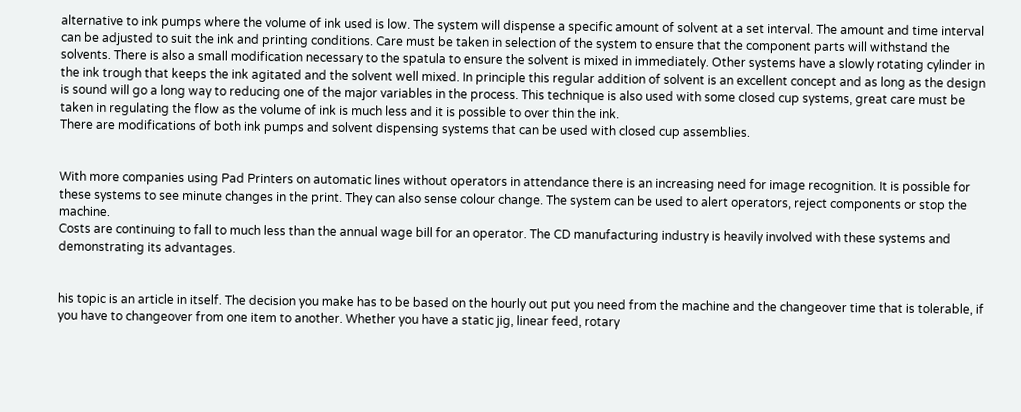alternative to ink pumps where the volume of ink used is low. The system will dispense a specific amount of solvent at a set interval. The amount and time interval can be adjusted to suit the ink and printing conditions. Care must be taken in selection of the system to ensure that the component parts will withstand the solvents. There is also a small modification necessary to the spatula to ensure the solvent is mixed in immediately. Other systems have a slowly rotating cylinder in the ink trough that keeps the ink agitated and the solvent well mixed. In principle this regular addition of solvent is an excellent concept and as long as the design is sound will go a long way to reducing one of the major variables in the process. This technique is also used with some closed cup systems, great care must be taken in regulating the flow as the volume of ink is much less and it is possible to over thin the ink.
There are modifications of both ink pumps and solvent dispensing systems that can be used with closed cup assemblies.


With more companies using Pad Printers on automatic lines without operators in attendance there is an increasing need for image recognition. It is possible for these systems to see minute changes in the print. They can also sense colour change. The system can be used to alert operators, reject components or stop the machine.
Costs are continuing to fall to much less than the annual wage bill for an operator. The CD manufacturing industry is heavily involved with these systems and demonstrating its advantages.


his topic is an article in itself. The decision you make has to be based on the hourly out put you need from the machine and the changeover time that is tolerable, if you have to changeover from one item to another. Whether you have a static jig, linear feed, rotary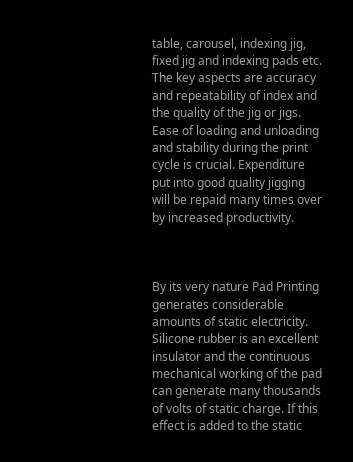table, carousel, indexing jig, fixed jig and indexing pads etc.
The key aspects are accuracy and repeatability of index and the quality of the jig or jigs. Ease of loading and unloading and stability during the print cycle is crucial. Expenditure put into good quality jigging will be repaid many times over by increased productivity.



By its very nature Pad Printing generates considerable amounts of static electricity. Silicone rubber is an excellent insulator and the continuous mechanical working of the pad can generate many thousands of volts of static charge. If this effect is added to the static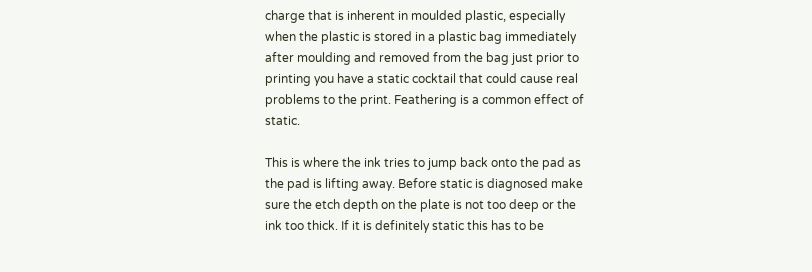charge that is inherent in moulded plastic, especially when the plastic is stored in a plastic bag immediately after moulding and removed from the bag just prior to printing you have a static cocktail that could cause real problems to the print. Feathering is a common effect of static.

This is where the ink tries to jump back onto the pad as the pad is lifting away. Before static is diagnosed make sure the etch depth on the plate is not too deep or the ink too thick. If it is definitely static this has to be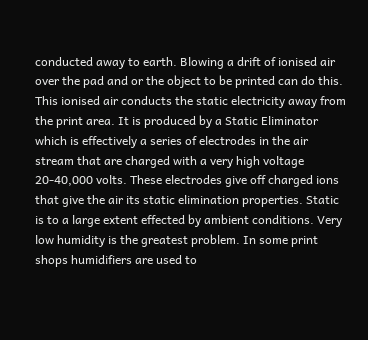conducted away to earth. Blowing a drift of ionised air over the pad and or the object to be printed can do this. This ionised air conducts the static electricity away from the print area. It is produced by a Static Eliminator which is effectively a series of electrodes in the air stream that are charged with a very high voltage 20-40,000 volts. These electrodes give off charged ions that give the air its static elimination properties. Static is to a large extent effected by ambient conditions. Very low humidity is the greatest problem. In some print shops humidifiers are used to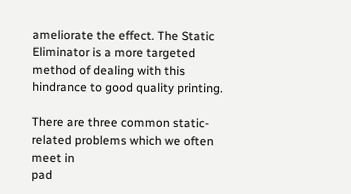ameliorate the effect. The Static Eliminator is a more targeted method of dealing with this hindrance to good quality printing.

There are three common static-related problems which we often meet in
pad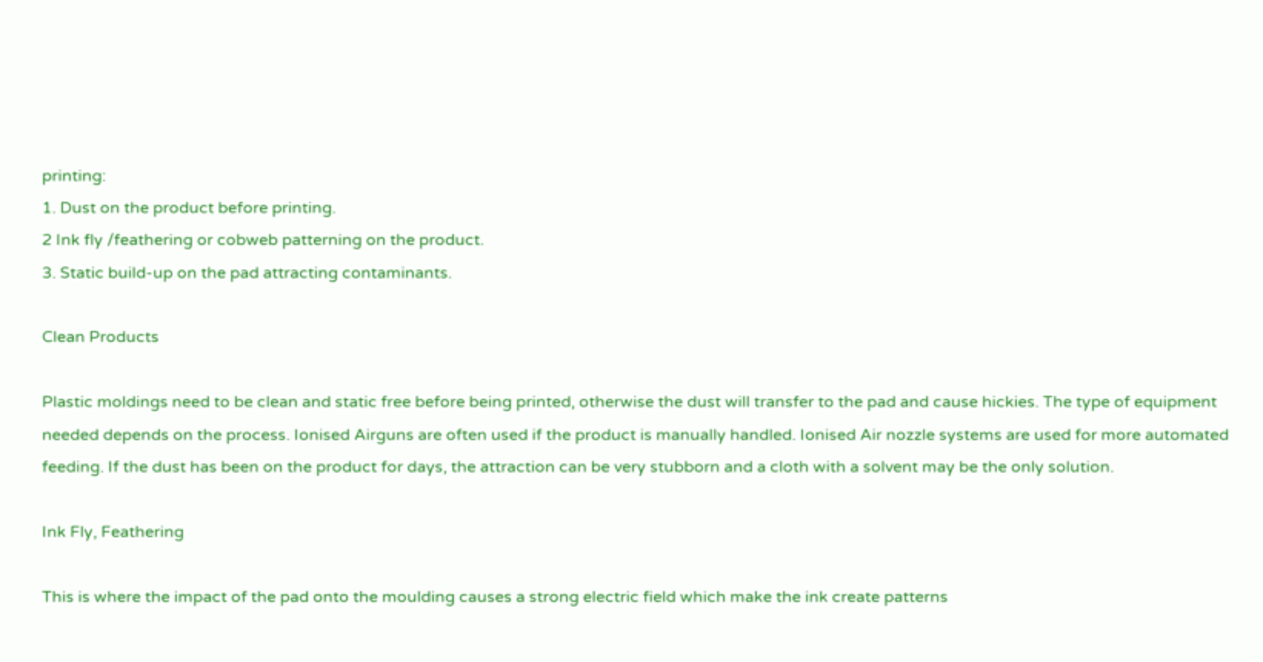printing:
1. Dust on the product before printing.
2 Ink fly /feathering or cobweb patterning on the product.
3. Static build-up on the pad attracting contaminants.

Clean Products

Plastic moldings need to be clean and static free before being printed, otherwise the dust will transfer to the pad and cause hickies. The type of equipment needed depends on the process. Ionised Airguns are often used if the product is manually handled. Ionised Air nozzle systems are used for more automated feeding. If the dust has been on the product for days, the attraction can be very stubborn and a cloth with a solvent may be the only solution.

Ink Fly, Feathering

This is where the impact of the pad onto the moulding causes a strong electric field which make the ink create patterns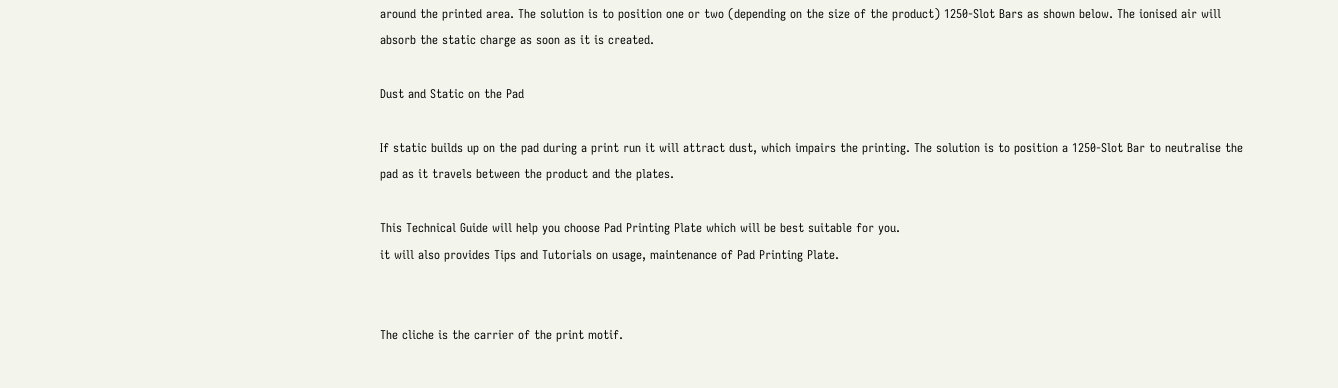around the printed area. The solution is to position one or two (depending on the size of the product) 1250-Slot Bars as shown below. The ionised air will absorb the static charge as soon as it is created.

Dust and Static on the Pad

If static builds up on the pad during a print run it will attract dust, which impairs the printing. The solution is to position a 1250-Slot Bar to neutralise the pad as it travels between the product and the plates.

This Technical Guide will help you choose Pad Printing Plate which will be best suitable for you.
it will also provides Tips and Tutorials on usage, maintenance of Pad Printing Plate.


The cliche is the carrier of the print motif.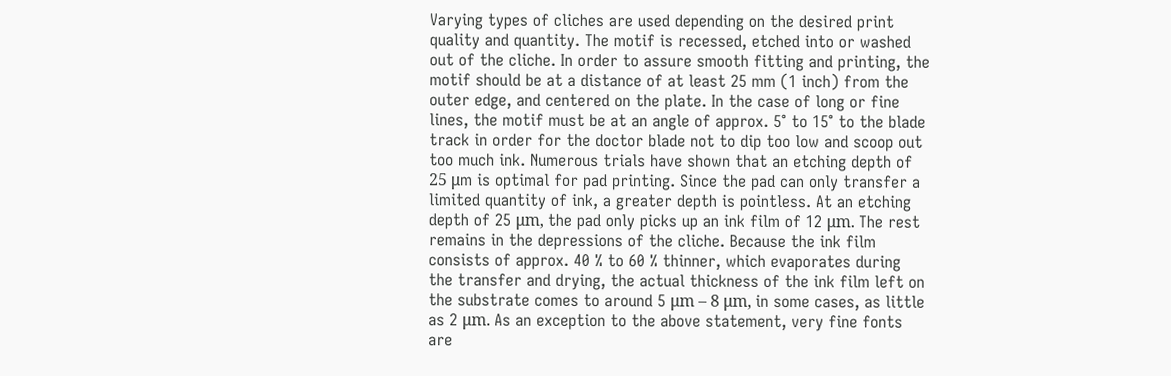Varying types of cliches are used depending on the desired print quality and quantity. The motif is recessed, etched into or washed out of the cliche. In order to assure smooth fitting and printing, the motif should be at a distance of at least 25 mm (1 inch) from the outer edge, and centered on the plate. In the case of long or fine lines, the motif must be at an angle of approx. 5° to 15° to the blade track in order for the doctor blade not to dip too low and scoop out too much ink. Numerous trials have shown that an etching depth of 25 μm is optimal for pad printing. Since the pad can only transfer a limited quantity of ink, a greater depth is pointless. At an etching depth of 25 μm, the pad only picks up an ink film of 12 μm. The rest remains in the depressions of the cliche. Because the ink film consists of approx. 40 % to 60 % thinner, which evaporates during the transfer and drying, the actual thickness of the ink film left on the substrate comes to around 5 μm – 8 μm, in some cases, as little as 2 μm. As an exception to the above statement, very fine fonts are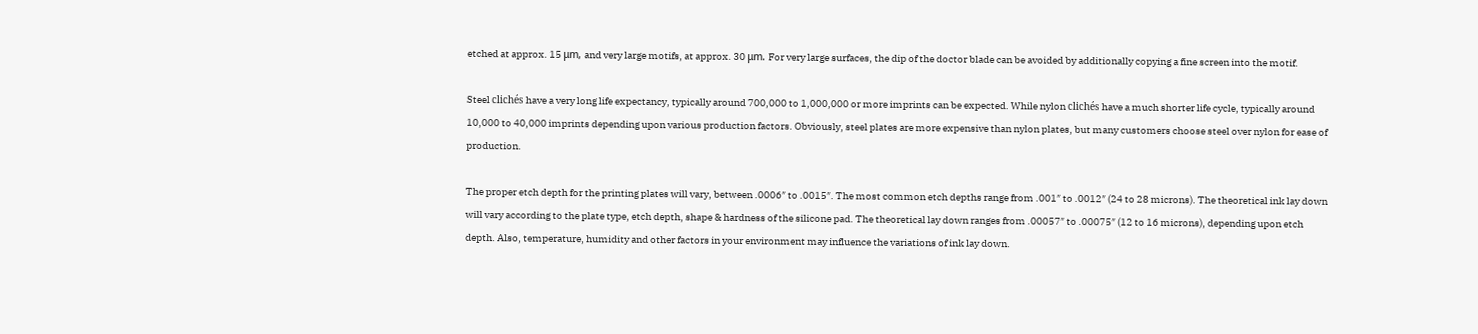etched at approx. 15 μm, and very large motifs, at approx. 30 μm. For very large surfaces, the dip of the doctor blade can be avoided by additionally copying a fine screen into the motif.

Steel clichés have a very long life expectancy, typically around 700,000 to 1,000,000 or more imprints can be expected. While nylon clichés have a much shorter life cycle, typically around 10,000 to 40,000 imprints depending upon various production factors. Obviously, steel plates are more expensive than nylon plates, but many customers choose steel over nylon for ease of production.

The proper etch depth for the printing plates will vary, between .0006″ to .0015″. The most common etch depths range from .001″ to .0012″ (24 to 28 microns). The theoretical ink lay down will vary according to the plate type, etch depth, shape & hardness of the silicone pad. The theoretical lay down ranges from .00057″ to .00075″ (12 to 16 microns), depending upon etch depth. Also, temperature, humidity and other factors in your environment may influence the variations of ink lay down.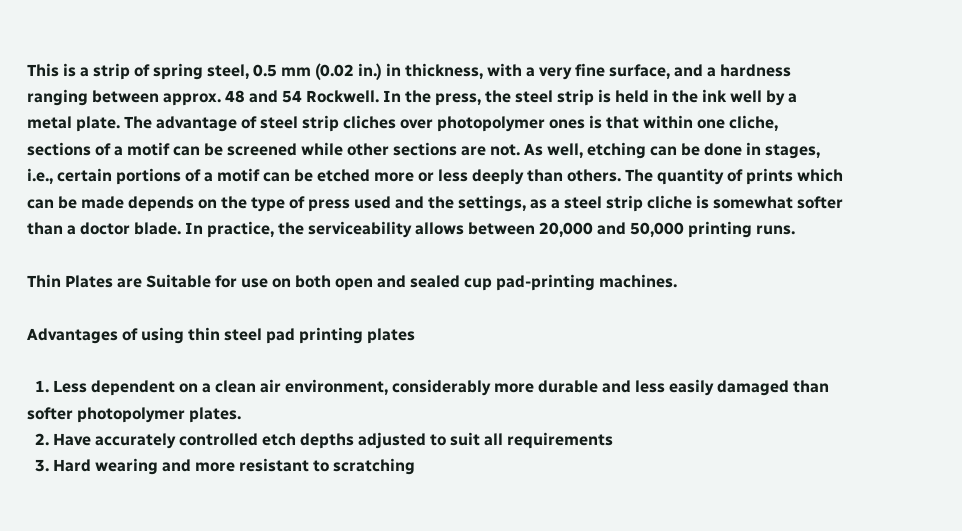This is a strip of spring steel, 0.5 mm (0.02 in.) in thickness, with a very fine surface, and a hardness ranging between approx. 48 and 54 Rockwell. In the press, the steel strip is held in the ink well by a metal plate. The advantage of steel strip cliches over photopolymer ones is that within one cliche, sections of a motif can be screened while other sections are not. As well, etching can be done in stages, i.e., certain portions of a motif can be etched more or less deeply than others. The quantity of prints which can be made depends on the type of press used and the settings, as a steel strip cliche is somewhat softer than a doctor blade. In practice, the serviceability allows between 20,000 and 50,000 printing runs.

Thin Plates are Suitable for use on both open and sealed cup pad-printing machines.

Advantages of using thin steel pad printing plates

  1. Less dependent on a clean air environment, considerably more durable and less easily damaged than softer photopolymer plates.
  2. Have accurately controlled etch depths adjusted to suit all requirements
  3. Hard wearing and more resistant to scratching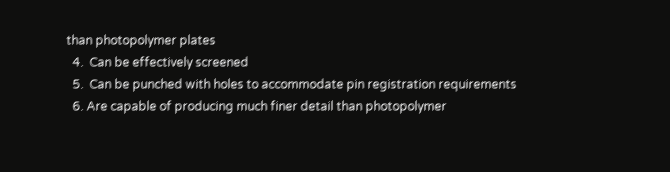than photopolymer plates
  4.  Can be effectively screened
  5.  Can be punched with holes to accommodate pin registration requirements
  6. Are capable of producing much finer detail than photopolymer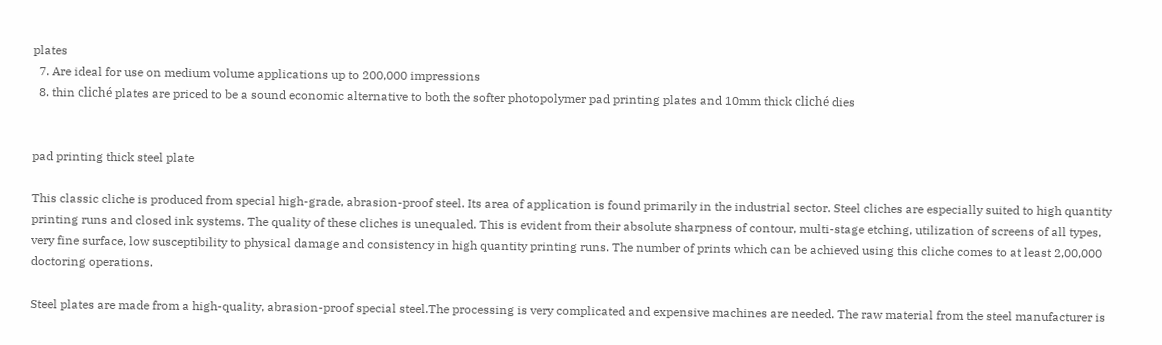plates
  7. Are ideal for use on medium volume applications up to 200,000 impressions
  8. thin cliché plates are priced to be a sound economic alternative to both the softer photopolymer pad printing plates and 10mm thick cliché dies


pad printing thick steel plate

This classic cliche is produced from special high-grade, abrasion-proof steel. Its area of application is found primarily in the industrial sector. Steel cliches are especially suited to high quantity printing runs and closed ink systems. The quality of these cliches is unequaled. This is evident from their absolute sharpness of contour, multi-stage etching, utilization of screens of all types, very fine surface, low susceptibility to physical damage and consistency in high quantity printing runs. The number of prints which can be achieved using this cliche comes to at least 2,00,000 doctoring operations.

Steel plates are made from a high-quality, abrasion-proof special steel.The processing is very complicated and expensive machines are needed. The raw material from the steel manufacturer is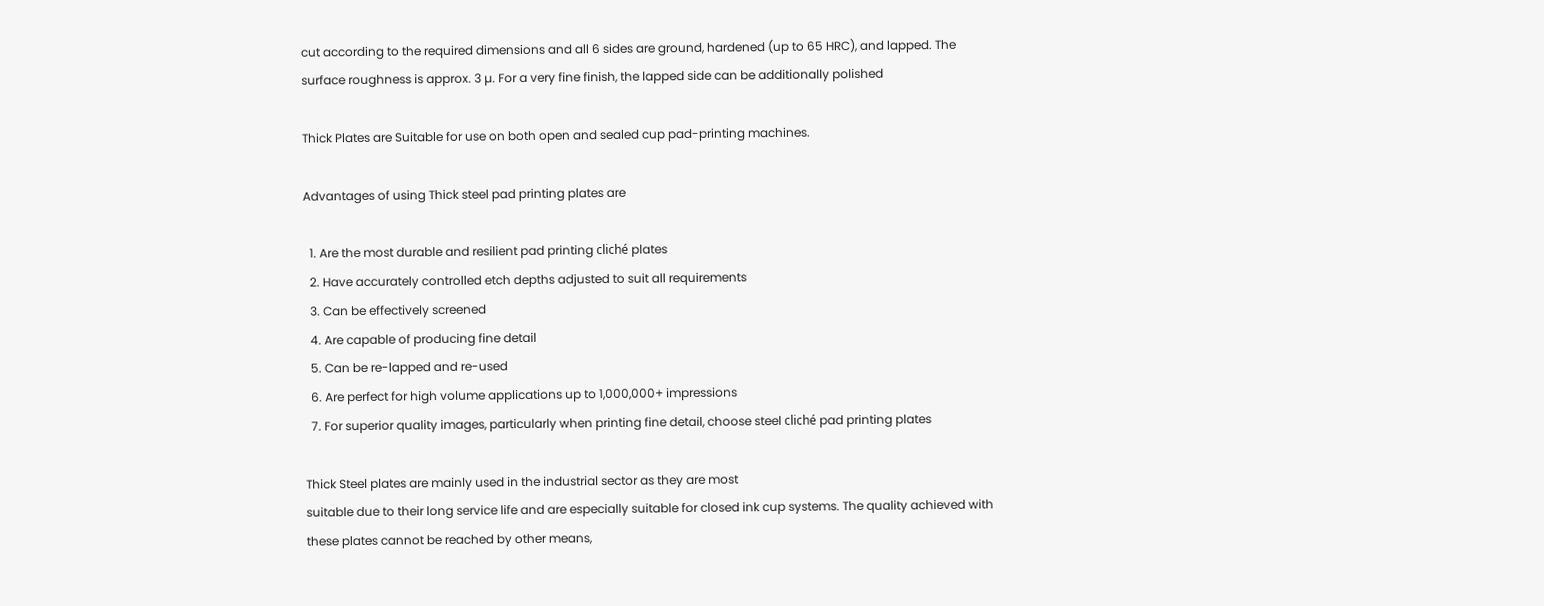cut according to the required dimensions and all 6 sides are ground, hardened (up to 65 HRC), and lapped. The surface roughness is approx. 3 µ. For a very fine finish, the lapped side can be additionally polished

Thick Plates are Suitable for use on both open and sealed cup pad-printing machines.

Advantages of using Thick steel pad printing plates are

  1. Are the most durable and resilient pad printing cliché plates
  2. Have accurately controlled etch depths adjusted to suit all requirements
  3. Can be effectively screened
  4. Are capable of producing fine detail
  5. Can be re-lapped and re-used
  6. Are perfect for high volume applications up to 1,000,000+ impressions
  7. For superior quality images, particularly when printing fine detail, choose steel cliché pad printing plates

Thick Steel plates are mainly used in the industrial sector as they are most
suitable due to their long service life and are especially suitable for closed ink cup systems. The quality achieved with these plates cannot be reached by other means,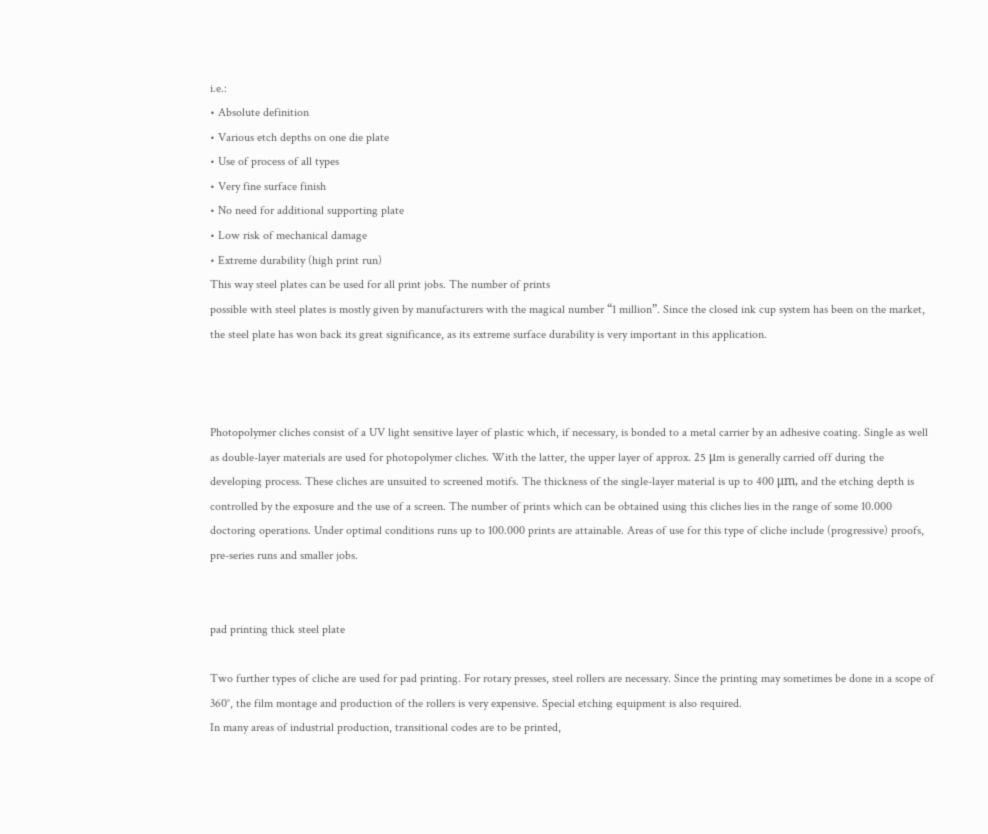i.e.:
• Absolute definition
• Various etch depths on one die plate
• Use of process of all types
• Very fine surface finish
• No need for additional supporting plate
• Low risk of mechanical damage
• Extreme durability (high print run)
This way steel plates can be used for all print jobs. The number of prints
possible with steel plates is mostly given by manufacturers with the magical number “1 million”. Since the closed ink cup system has been on the market, the steel plate has won back its great significance, as its extreme surface durability is very important in this application.



Photopolymer cliches consist of a UV light sensitive layer of plastic which, if necessary, is bonded to a metal carrier by an adhesive coating. Single as well as double-layer materials are used for photopolymer cliches. With the latter, the upper layer of approx. 25 μm is generally carried off during the developing process. These cliches are unsuited to screened motifs. The thickness of the single-layer material is up to 400 μm, and the etching depth is controlled by the exposure and the use of a screen. The number of prints which can be obtained using this cliches lies in the range of some 10.000 doctoring operations. Under optimal conditions runs up to 100.000 prints are attainable. Areas of use for this type of cliche include (progressive) proofs, pre-series runs and smaller jobs.


pad printing thick steel plate

Two further types of cliche are used for pad printing. For rotary presses, steel rollers are necessary. Since the printing may sometimes be done in a scope of
360°, the film montage and production of the rollers is very expensive. Special etching equipment is also required.
In many areas of industrial production, transitional codes are to be printed,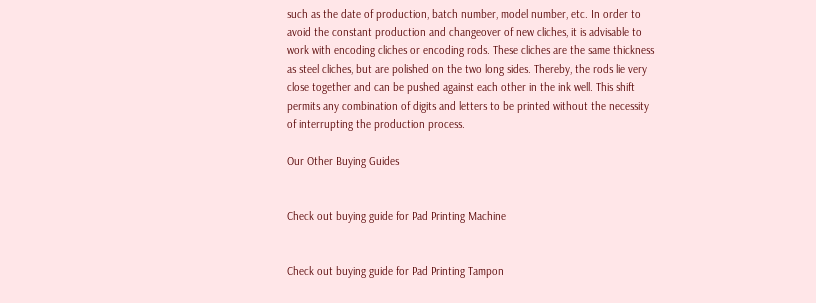such as the date of production, batch number, model number, etc. In order to avoid the constant production and changeover of new cliches, it is advisable to work with encoding cliches or encoding rods. These cliches are the same thickness as steel cliches, but are polished on the two long sides. Thereby, the rods lie very close together and can be pushed against each other in the ink well. This shift permits any combination of digits and letters to be printed without the necessity of interrupting the production process.

Our Other Buying Guides


Check out buying guide for Pad Printing Machine


Check out buying guide for Pad Printing Tampon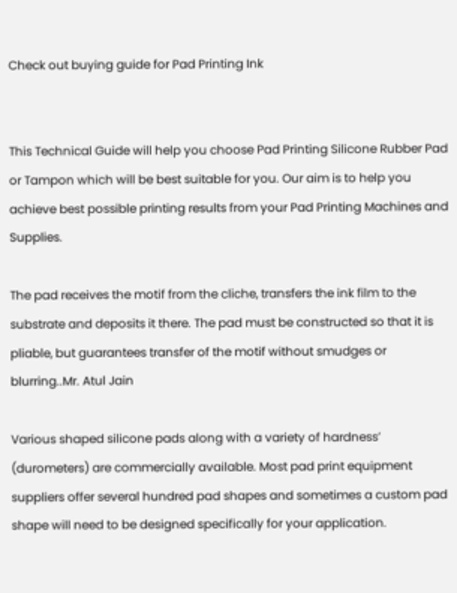Check out buying guide for Pad Printing Ink


This Technical Guide will help you choose Pad Printing Silicone Rubber Pad or Tampon which will be best suitable for you. Our aim is to help you achieve best possible printing results from your Pad Printing Machines and Supplies.

The pad receives the motif from the cliche, transfers the ink film to the substrate and deposits it there. The pad must be constructed so that it is pliable, but guarantees transfer of the motif without smudges or blurring..Mr. Atul Jain

Various shaped silicone pads along with a variety of hardness’ (durometers) are commercially available. Most pad print equipment suppliers offer several hundred pad shapes and sometimes a custom pad shape will need to be designed specifically for your application.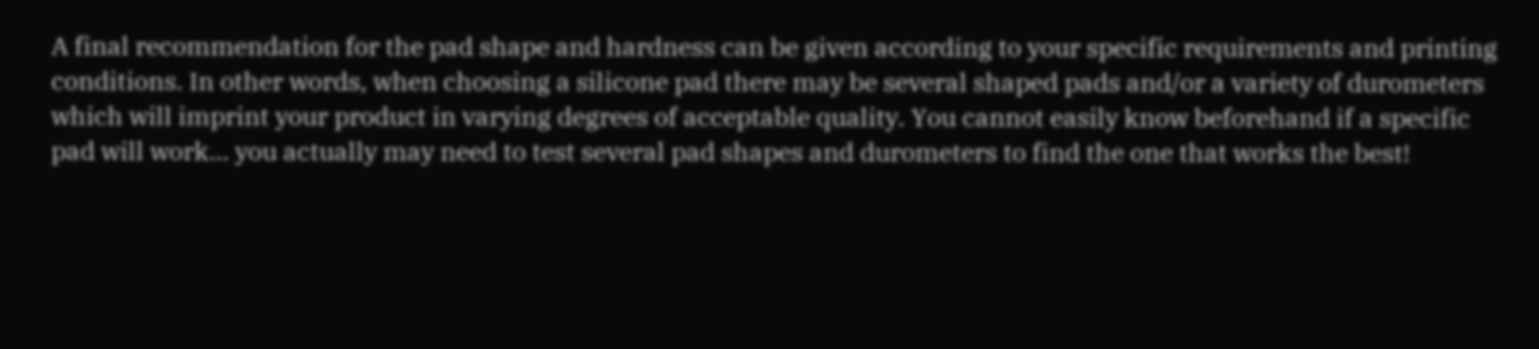A final recommendation for the pad shape and hardness can be given according to your specific requirements and printing conditions. In other words, when choosing a silicone pad there may be several shaped pads and/or a variety of durometers which will imprint your product in varying degrees of acceptable quality. You cannot easily know beforehand if a specific pad will work… you actually may need to test several pad shapes and durometers to find the one that works the best!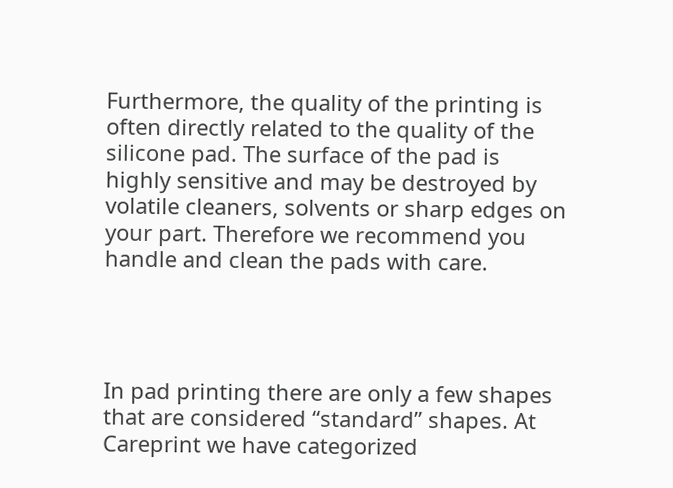Furthermore, the quality of the printing is often directly related to the quality of the silicone pad. The surface of the pad is highly sensitive and may be destroyed by volatile cleaners, solvents or sharp edges on your part. Therefore we recommend you handle and clean the pads with care.




In pad printing there are only a few shapes that are considered “standard” shapes. At Careprint we have categorized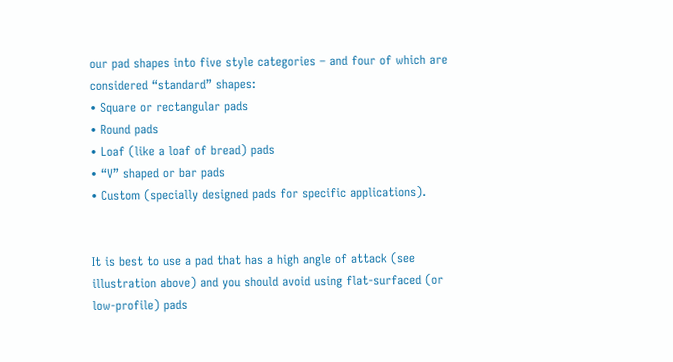our pad shapes into five style categories – and four of which are considered “standard” shapes:
• Square or rectangular pads
• Round pads
• Loaf (like a loaf of bread) pads
• “V” shaped or bar pads
• Custom (specially designed pads for specific applications).


It is best to use a pad that has a high angle of attack (see illustration above) and you should avoid using flat-surfaced (or low-profile) pads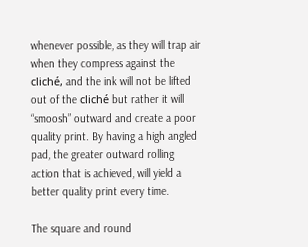whenever possible, as they will trap air when they compress against the cliché, and the ink will not be lifted out of the cliché but rather it will “smoosh” outward and create a poor quality print. By having a high angled pad, the greater outward rolling action that is achieved, will yield a better quality print every time.

The square and round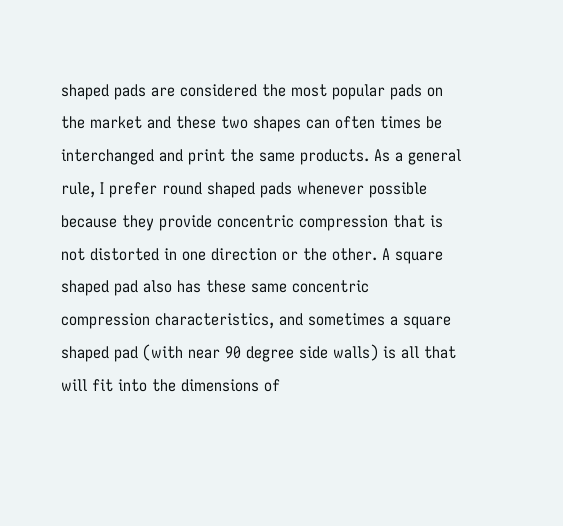shaped pads are considered the most popular pads on the market and these two shapes can often times be interchanged and print the same products. As a general rule, I prefer round shaped pads whenever possible because they provide concentric compression that is not distorted in one direction or the other. A square shaped pad also has these same concentric compression characteristics, and sometimes a square shaped pad (with near 90 degree side walls) is all that will fit into the dimensions of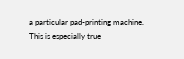a particular pad-printing machine. This is especially true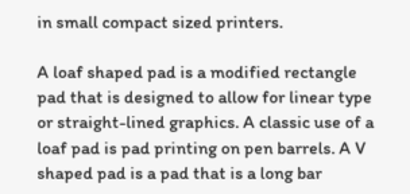in small compact sized printers.

A loaf shaped pad is a modified rectangle pad that is designed to allow for linear type or straight-lined graphics. A classic use of a loaf pad is pad printing on pen barrels. A V shaped pad is a pad that is a long bar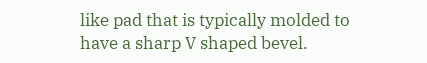like pad that is typically molded to have a sharp V shaped bevel.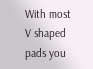With most V shaped pads you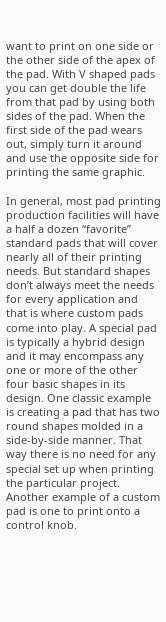want to print on one side or the other side of the apex of the pad. With V shaped pads you can get double the life from that pad by using both sides of the pad. When the first side of the pad wears out, simply turn it around and use the opposite side for printing the same graphic.

In general, most pad printing production facilities will have a half a dozen “favorite” standard pads that will cover nearly all of their printing needs. But standard shapes don’t always meet the needs for every application and that is where custom pads come into play. A special pad is typically a hybrid design and it may encompass any one or more of the other four basic shapes in its design. One classic example is creating a pad that has two round shapes molded in a side-by-side manner. That way there is no need for any special set up when printing the particular project. Another example of a custom pad is one to print onto a control knob.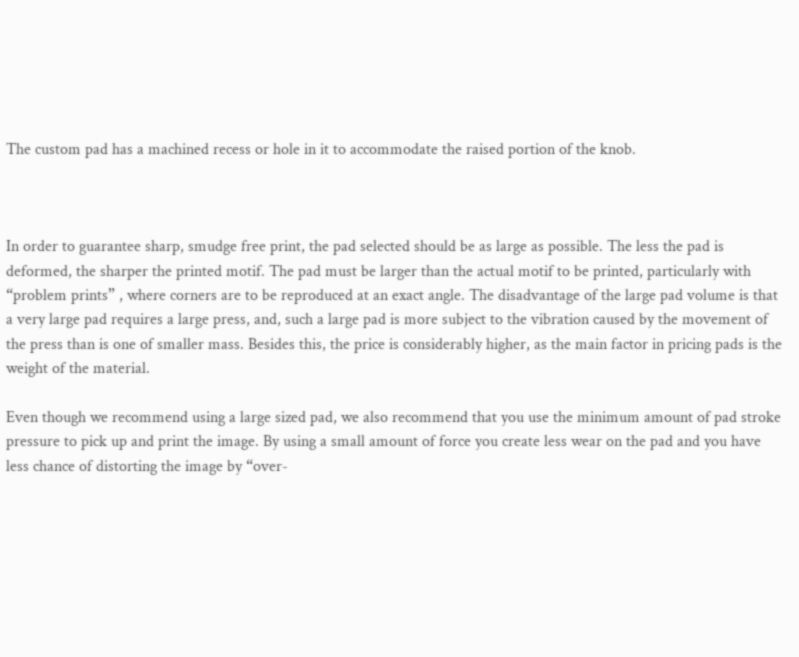The custom pad has a machined recess or hole in it to accommodate the raised portion of the knob.



In order to guarantee sharp, smudge free print, the pad selected should be as large as possible. The less the pad is deformed, the sharper the printed motif. The pad must be larger than the actual motif to be printed, particularly with “problem prints” , where corners are to be reproduced at an exact angle. The disadvantage of the large pad volume is that a very large pad requires a large press, and, such a large pad is more subject to the vibration caused by the movement of the press than is one of smaller mass. Besides this, the price is considerably higher, as the main factor in pricing pads is the weight of the material.

Even though we recommend using a large sized pad, we also recommend that you use the minimum amount of pad stroke pressure to pick up and print the image. By using a small amount of force you create less wear on the pad and you have less chance of distorting the image by “over-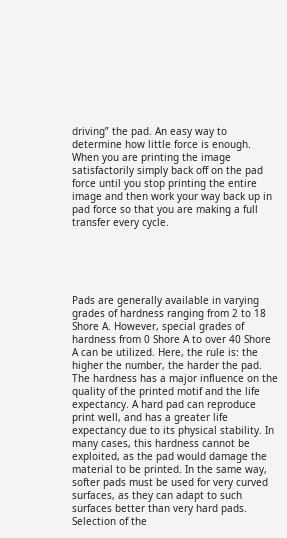driving” the pad. An easy way to determine how little force is enough. When you are printing the image satisfactorily simply back off on the pad force until you stop printing the entire image and then work your way back up in pad force so that you are making a full transfer every cycle.





Pads are generally available in varying grades of hardness ranging from 2 to 18 Shore A. However, special grades of hardness from 0 Shore A to over 40 Shore A can be utilized. Here, the rule is: the higher the number, the harder the pad. The hardness has a major influence on the quality of the printed motif and the life expectancy. A hard pad can reproduce print well, and has a greater life expectancy due to its physical stability. In many cases, this hardness cannot be exploited, as the pad would damage the material to be printed. In the same way, softer pads must be used for very curved surfaces, as they can adapt to such surfaces better than very hard pads. Selection of the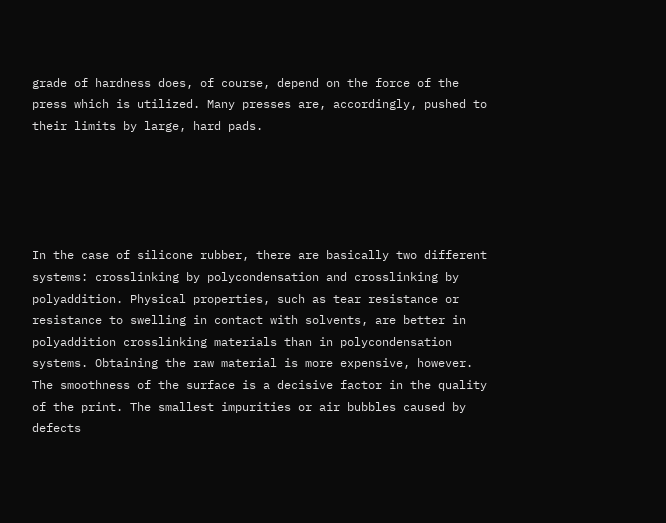grade of hardness does, of course, depend on the force of the press which is utilized. Many presses are, accordingly, pushed to their limits by large, hard pads.





In the case of silicone rubber, there are basically two different systems: crosslinking by polycondensation and crosslinking by polyaddition. Physical properties, such as tear resistance or resistance to swelling in contact with solvents, are better in polyaddition crosslinking materials than in polycondensation systems. Obtaining the raw material is more expensive, however. The smoothness of the surface is a decisive factor in the quality of the print. The smallest impurities or air bubbles caused by defects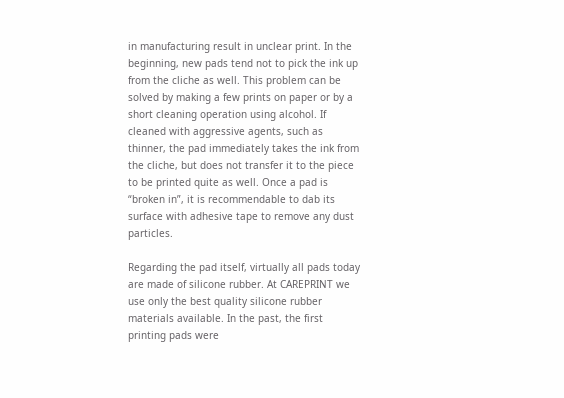in manufacturing result in unclear print. In the beginning, new pads tend not to pick the ink up from the cliche as well. This problem can be solved by making a few prints on paper or by a short cleaning operation using alcohol. If cleaned with aggressive agents, such as thinner, the pad immediately takes the ink from the cliche, but does not transfer it to the piece to be printed quite as well. Once a pad is “broken in”, it is recommendable to dab its surface with adhesive tape to remove any dust particles.

Regarding the pad itself, virtually all pads today are made of silicone rubber. At CAREPRINT we use only the best quality silicone rubber materials available. In the past, the first printing pads were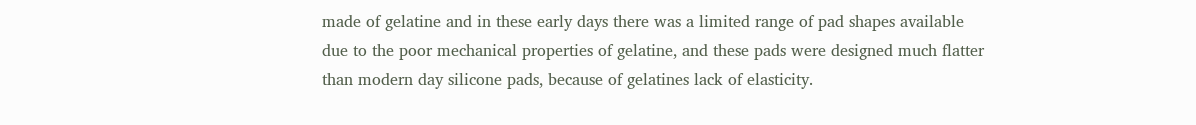made of gelatine and in these early days there was a limited range of pad shapes available due to the poor mechanical properties of gelatine, and these pads were designed much flatter than modern day silicone pads, because of gelatines lack of elasticity.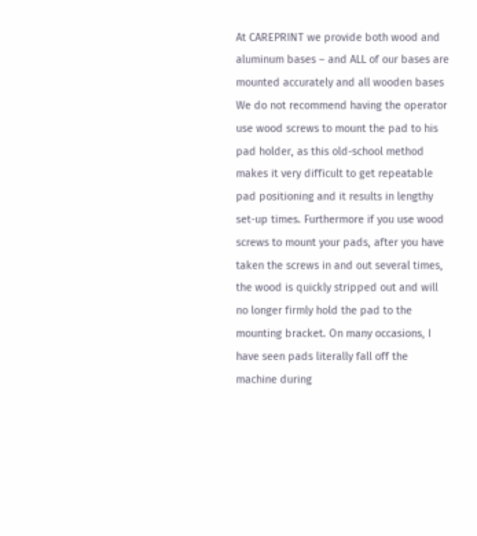At CAREPRINT we provide both wood and aluminum bases – and ALL of our bases are mounted accurately and all wooden bases
We do not recommend having the operator use wood screws to mount the pad to his pad holder, as this old-school method makes it very difficult to get repeatable pad positioning and it results in lengthy set-up times. Furthermore if you use wood screws to mount your pads, after you have taken the screws in and out several times, the wood is quickly stripped out and will no longer firmly hold the pad to the mounting bracket. On many occasions, I have seen pads literally fall off the machine during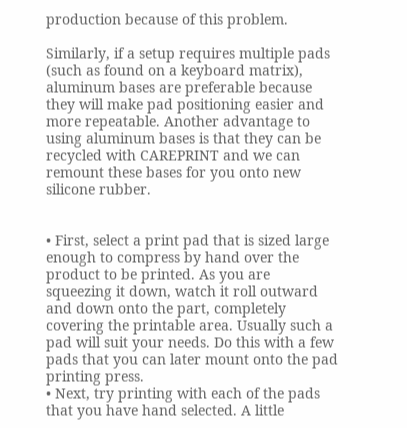production because of this problem.

Similarly, if a setup requires multiple pads (such as found on a keyboard matrix), aluminum bases are preferable because they will make pad positioning easier and more repeatable. Another advantage to using aluminum bases is that they can be recycled with CAREPRINT and we can remount these bases for you onto new silicone rubber.


• First, select a print pad that is sized large enough to compress by hand over the product to be printed. As you are squeezing it down, watch it roll outward and down onto the part, completely covering the printable area. Usually such a pad will suit your needs. Do this with a few pads that you can later mount onto the pad printing press.
• Next, try printing with each of the pads that you have hand selected. A little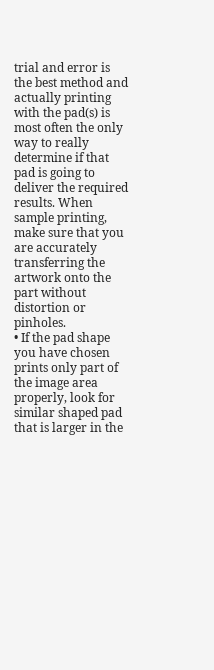trial and error is the best method and actually printing with the pad(s) is most often the only way to really determine if that pad is going to deliver the required results. When sample printing, make sure that you are accurately transferring the artwork onto the part without distortion or pinholes.
• If the pad shape you have chosen prints only part of the image area properly, look for similar shaped pad that is larger in the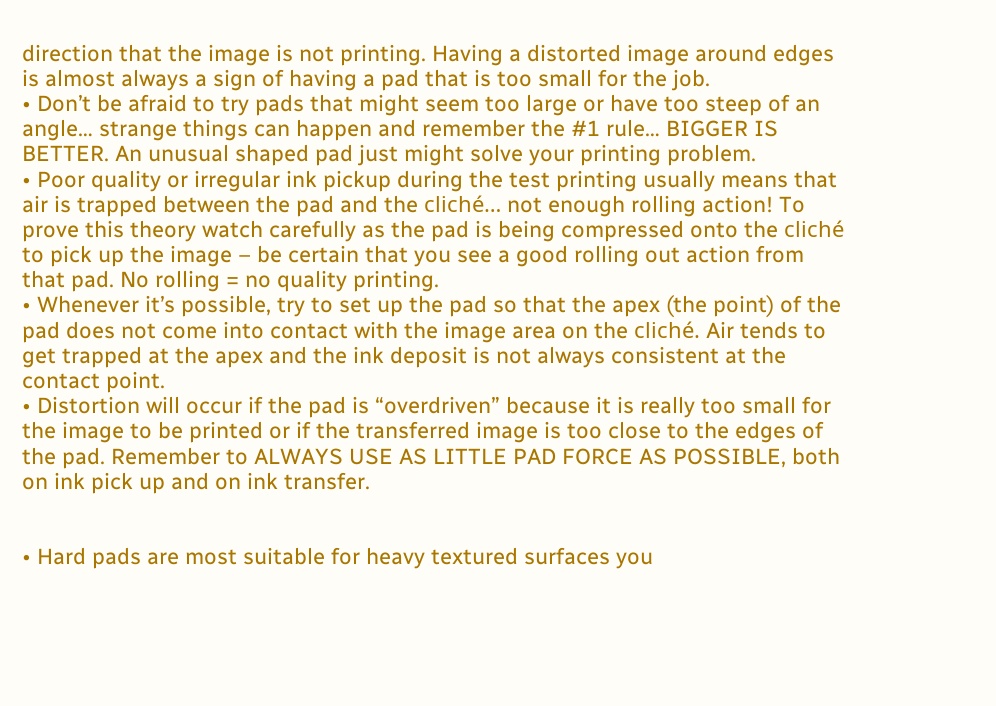direction that the image is not printing. Having a distorted image around edges is almost always a sign of having a pad that is too small for the job.
• Don’t be afraid to try pads that might seem too large or have too steep of an angle… strange things can happen and remember the #1 rule… BIGGER IS BETTER. An unusual shaped pad just might solve your printing problem.
• Poor quality or irregular ink pickup during the test printing usually means that air is trapped between the pad and the cliché… not enough rolling action! To prove this theory watch carefully as the pad is being compressed onto the cliché to pick up the image – be certain that you see a good rolling out action from that pad. No rolling = no quality printing.
• Whenever it’s possible, try to set up the pad so that the apex (the point) of the pad does not come into contact with the image area on the cliché. Air tends to get trapped at the apex and the ink deposit is not always consistent at the contact point.
• Distortion will occur if the pad is “overdriven” because it is really too small for the image to be printed or if the transferred image is too close to the edges of the pad. Remember to ALWAYS USE AS LITTLE PAD FORCE AS POSSIBLE, both on ink pick up and on ink transfer.


• Hard pads are most suitable for heavy textured surfaces you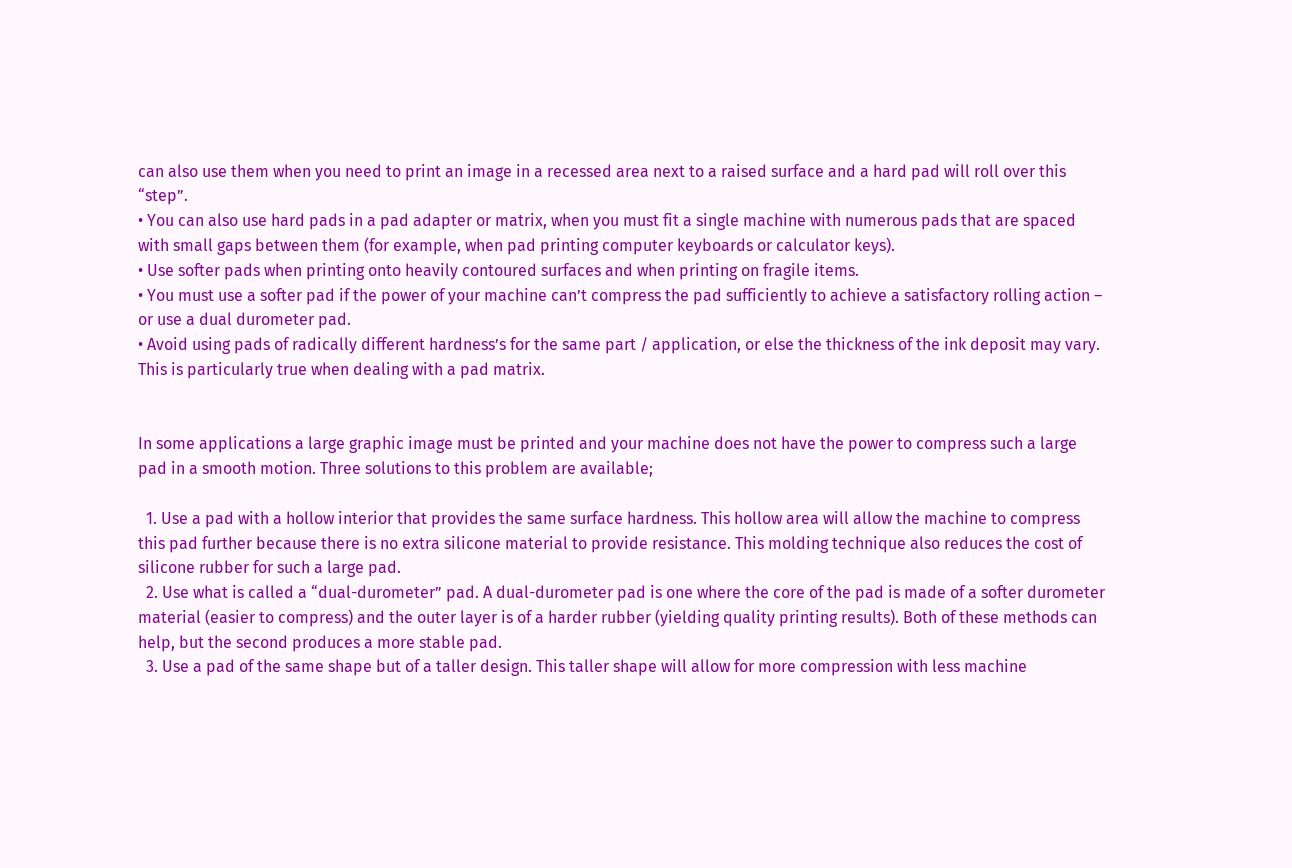can also use them when you need to print an image in a recessed area next to a raised surface and a hard pad will roll over this “step”.
• You can also use hard pads in a pad adapter or matrix, when you must fit a single machine with numerous pads that are spaced with small gaps between them (for example, when pad printing computer keyboards or calculator keys).
• Use softer pads when printing onto heavily contoured surfaces and when printing on fragile items.
• You must use a softer pad if the power of your machine can’t compress the pad sufficiently to achieve a satisfactory rolling action – or use a dual durometer pad.
• Avoid using pads of radically different hardness’s for the same part / application, or else the thickness of the ink deposit may vary. This is particularly true when dealing with a pad matrix.


In some applications a large graphic image must be printed and your machine does not have the power to compress such a large pad in a smooth motion. Three solutions to this problem are available;

  1. Use a pad with a hollow interior that provides the same surface hardness. This hollow area will allow the machine to compress this pad further because there is no extra silicone material to provide resistance. This molding technique also reduces the cost of silicone rubber for such a large pad.
  2. Use what is called a “dual-durometer” pad. A dual-durometer pad is one where the core of the pad is made of a softer durometer material (easier to compress) and the outer layer is of a harder rubber (yielding quality printing results). Both of these methods can help, but the second produces a more stable pad.
  3. Use a pad of the same shape but of a taller design. This taller shape will allow for more compression with less machine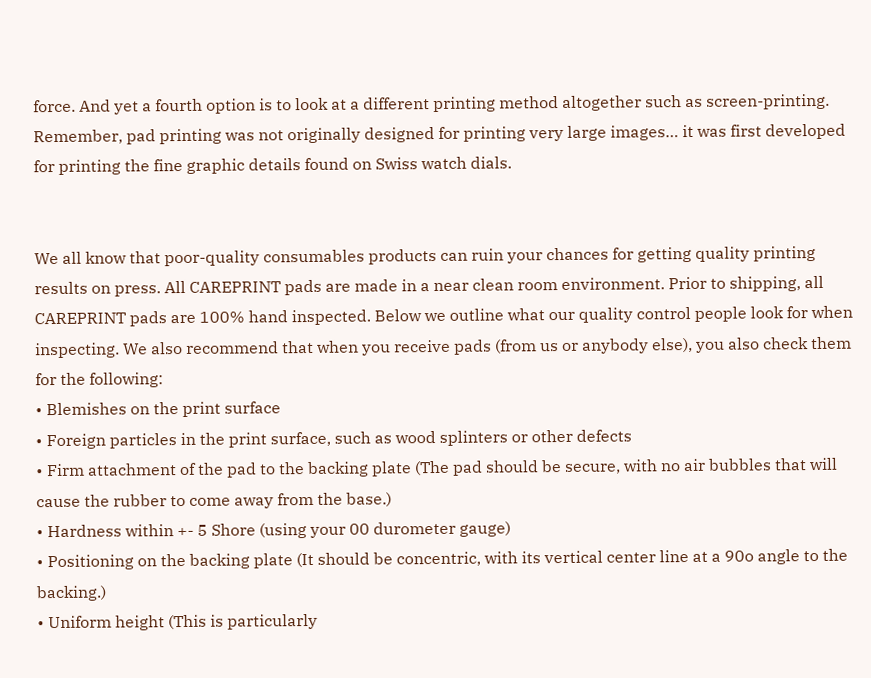force. And yet a fourth option is to look at a different printing method altogether such as screen-printing. Remember, pad printing was not originally designed for printing very large images… it was first developed for printing the fine graphic details found on Swiss watch dials.


We all know that poor-quality consumables products can ruin your chances for getting quality printing results on press. All CAREPRINT pads are made in a near clean room environment. Prior to shipping, all CAREPRINT pads are 100% hand inspected. Below we outline what our quality control people look for when inspecting. We also recommend that when you receive pads (from us or anybody else), you also check them for the following:
• Blemishes on the print surface
• Foreign particles in the print surface, such as wood splinters or other defects
• Firm attachment of the pad to the backing plate (The pad should be secure, with no air bubbles that will cause the rubber to come away from the base.)
• Hardness within +- 5 Shore (using your 00 durometer gauge)
• Positioning on the backing plate (It should be concentric, with its vertical center line at a 90o angle to the backing.)
• Uniform height (This is particularly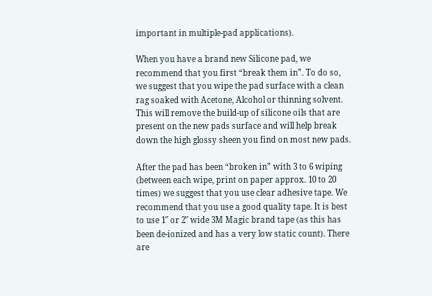important in multiple-pad applications).

When you have a brand new Silicone pad, we recommend that you first “break them in”. To do so, we suggest that you wipe the pad surface with a clean rag soaked with Acetone, Alcohol or thinning solvent. This will remove the build-up of silicone oils that are present on the new pads surface and will help break down the high glossy sheen you find on most new pads.

After the pad has been “broken in” with 3 to 6 wiping (between each wipe, print on paper approx. 10 to 20 times) we suggest that you use clear adhesive tape. We recommend that you use a good quality tape. It is best to use 1″ or 2″ wide 3M Magic brand tape (as this has been de-ionized and has a very low static count). There are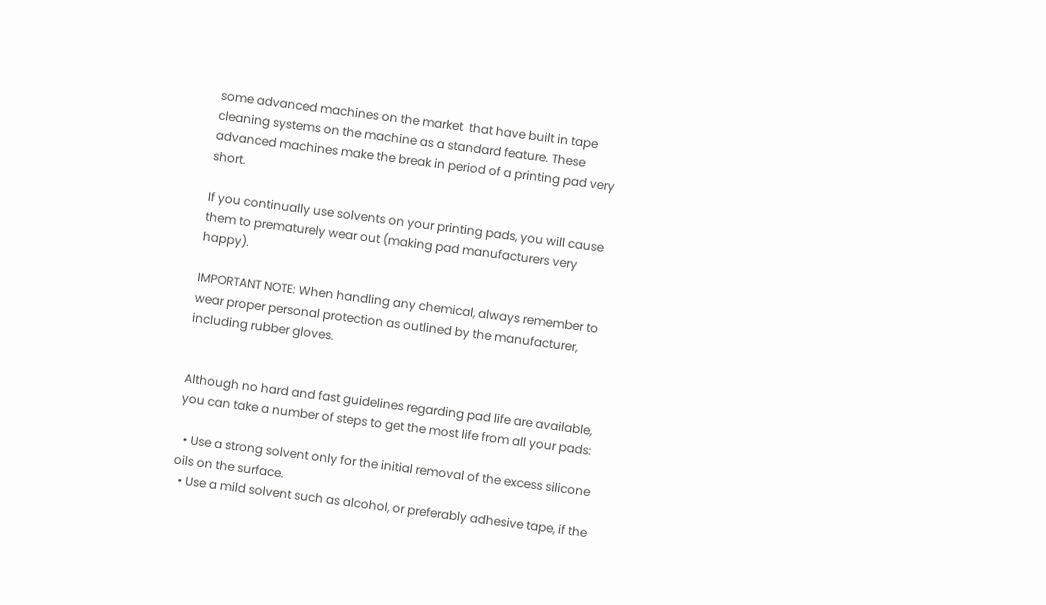some advanced machines on the market  that have built in tape cleaning systems on the machine as a standard feature. These advanced machines make the break in period of a printing pad very short.

If you continually use solvents on your printing pads, you will cause them to prematurely wear out (making pad manufacturers very happy).

IMPORTANT NOTE: When handling any chemical, always remember to wear proper personal protection as outlined by the manufacturer, including rubber gloves.


Although no hard and fast guidelines regarding pad life are available, you can take a number of steps to get the most life from all your pads:

  • Use a strong solvent only for the initial removal of the excess silicone oils on the surface.
  • Use a mild solvent such as alcohol, or preferably adhesive tape, if the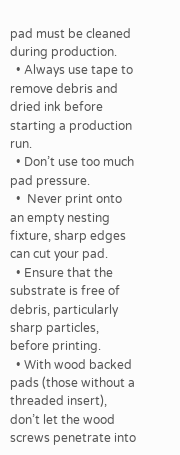pad must be cleaned during production.
  • Always use tape to remove debris and dried ink before starting a production run.
  • Don’t use too much pad pressure.
  •  Never print onto an empty nesting fixture, sharp edges can cut your pad.
  • Ensure that the substrate is free of debris, particularly sharp particles, before printing.
  • With wood backed pads (those without a threaded insert), don’t let the wood screws penetrate into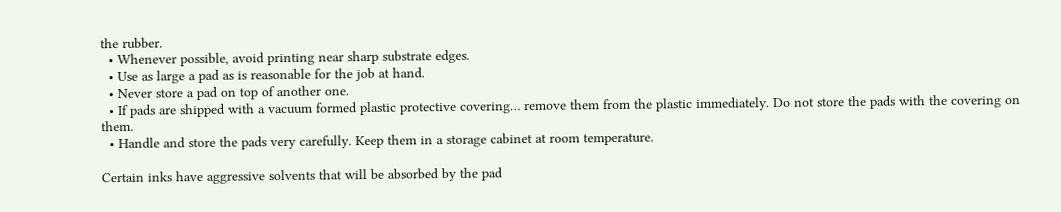the rubber.
  • Whenever possible, avoid printing near sharp substrate edges.
  • Use as large a pad as is reasonable for the job at hand.
  • Never store a pad on top of another one.
  • If pads are shipped with a vacuum formed plastic protective covering… remove them from the plastic immediately. Do not store the pads with the covering on them.
  • Handle and store the pads very carefully. Keep them in a storage cabinet at room temperature.

Certain inks have aggressive solvents that will be absorbed by the pad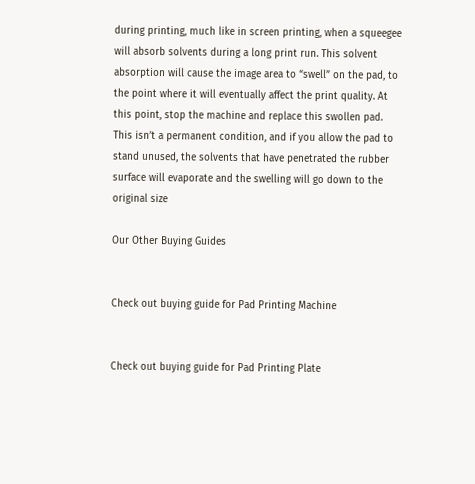during printing, much like in screen printing, when a squeegee will absorb solvents during a long print run. This solvent absorption will cause the image area to “swell” on the pad, to the point where it will eventually affect the print quality. At this point, stop the machine and replace this swollen pad. This isn’t a permanent condition, and if you allow the pad to stand unused, the solvents that have penetrated the rubber surface will evaporate and the swelling will go down to the original size

Our Other Buying Guides


Check out buying guide for Pad Printing Machine


Check out buying guide for Pad Printing Plate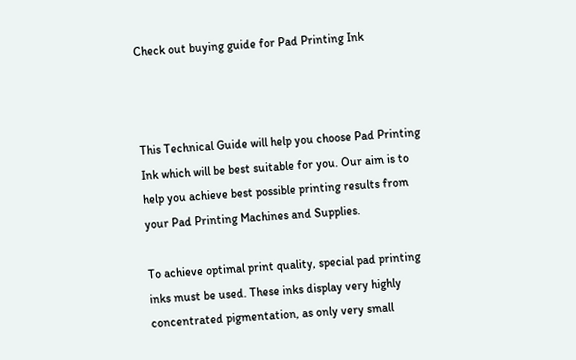Check out buying guide for Pad Printing Ink



This Technical Guide will help you choose Pad Printing Ink which will be best suitable for you. Our aim is to help you achieve best possible printing results from your Pad Printing Machines and Supplies.

To achieve optimal print quality, special pad printing inks must be used. These inks display very highly concentrated pigmentation, as only very small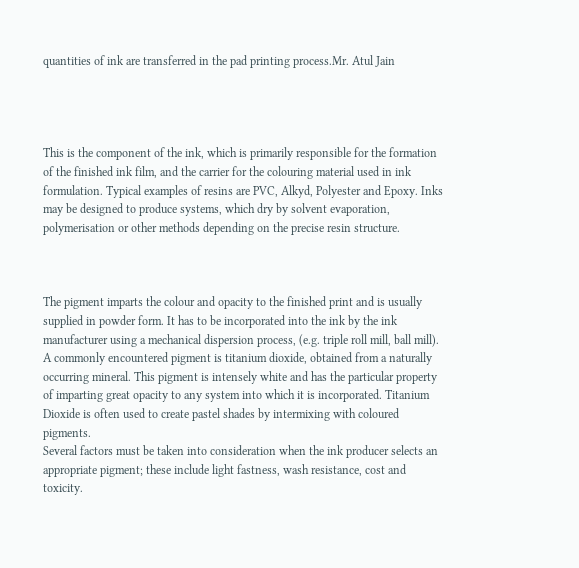quantities of ink are transferred in the pad printing process.Mr. Atul Jain




This is the component of the ink, which is primarily responsible for the formation of the finished ink film, and the carrier for the colouring material used in ink formulation. Typical examples of resins are PVC, Alkyd, Polyester and Epoxy. Inks may be designed to produce systems, which dry by solvent evaporation, polymerisation or other methods depending on the precise resin structure.



The pigment imparts the colour and opacity to the finished print and is usually supplied in powder form. It has to be incorporated into the ink by the ink manufacturer using a mechanical dispersion process, (e.g. triple roll mill, ball mill). A commonly encountered pigment is titanium dioxide, obtained from a naturally occurring mineral. This pigment is intensely white and has the particular property of imparting great opacity to any system into which it is incorporated. Titanium Dioxide is often used to create pastel shades by intermixing with coloured pigments.
Several factors must be taken into consideration when the ink producer selects an appropriate pigment; these include light fastness, wash resistance, cost and toxicity.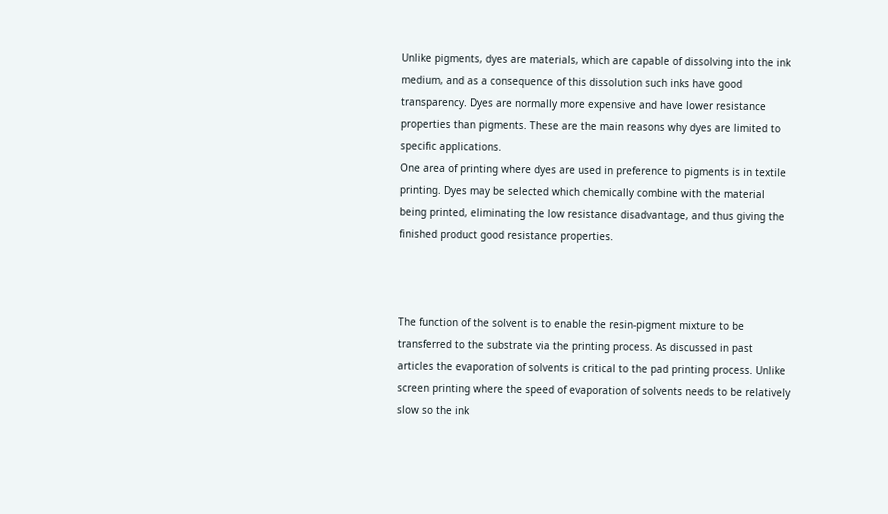Unlike pigments, dyes are materials, which are capable of dissolving into the ink medium, and as a consequence of this dissolution such inks have good transparency. Dyes are normally more expensive and have lower resistance properties than pigments. These are the main reasons why dyes are limited to specific applications.
One area of printing where dyes are used in preference to pigments is in textile printing. Dyes may be selected which chemically combine with the material being printed, eliminating the low resistance disadvantage, and thus giving the finished product good resistance properties.



The function of the solvent is to enable the resin-pigment mixture to be transferred to the substrate via the printing process. As discussed in past articles the evaporation of solvents is critical to the pad printing process. Unlike screen printing where the speed of evaporation of solvents needs to be relatively slow so the ink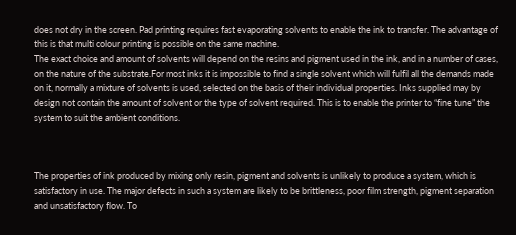does not dry in the screen. Pad printing requires fast evaporating solvents to enable the ink to transfer. The advantage of this is that multi colour printing is possible on the same machine.
The exact choice and amount of solvents will depend on the resins and pigment used in the ink, and in a number of cases, on the nature of the substrate.For most inks it is impossible to find a single solvent which will fulfil all the demands made on it, normally a mixture of solvents is used, selected on the basis of their individual properties. Inks supplied may by design not contain the amount of solvent or the type of solvent required. This is to enable the printer to “fine tune” the system to suit the ambient conditions.



The properties of ink produced by mixing only resin, pigment and solvents is unlikely to produce a system, which is satisfactory in use. The major defects in such a system are likely to be brittleness, poor film strength, pigment separation and unsatisfactory flow. To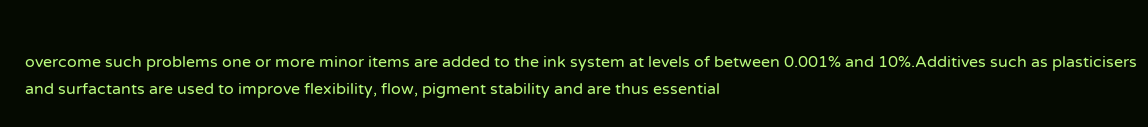overcome such problems one or more minor items are added to the ink system at levels of between 0.001% and 10%.Additives such as plasticisers and surfactants are used to improve flexibility, flow, pigment stability and are thus essential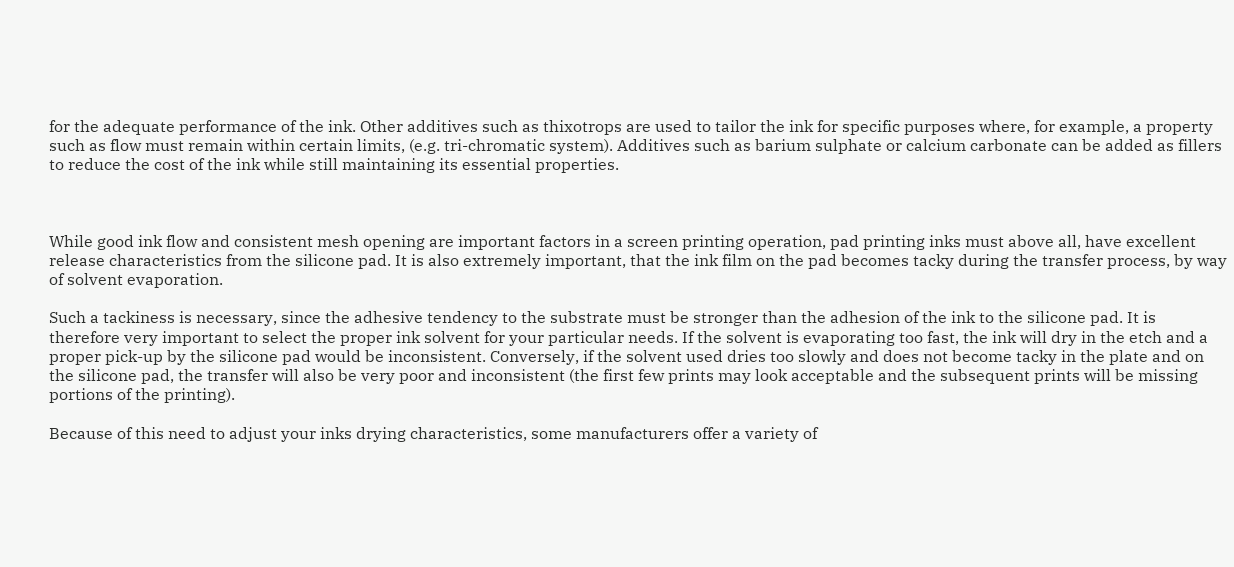for the adequate performance of the ink. Other additives such as thixotrops are used to tailor the ink for specific purposes where, for example, a property such as flow must remain within certain limits, (e.g. tri-chromatic system). Additives such as barium sulphate or calcium carbonate can be added as fillers to reduce the cost of the ink while still maintaining its essential properties.



While good ink flow and consistent mesh opening are important factors in a screen printing operation, pad printing inks must above all, have excellent release characteristics from the silicone pad. It is also extremely important, that the ink film on the pad becomes tacky during the transfer process, by way of solvent evaporation.

Such a tackiness is necessary, since the adhesive tendency to the substrate must be stronger than the adhesion of the ink to the silicone pad. It is therefore very important to select the proper ink solvent for your particular needs. If the solvent is evaporating too fast, the ink will dry in the etch and a proper pick-up by the silicone pad would be inconsistent. Conversely, if the solvent used dries too slowly and does not become tacky in the plate and on the silicone pad, the transfer will also be very poor and inconsistent (the first few prints may look acceptable and the subsequent prints will be missing portions of the printing).

Because of this need to adjust your inks drying characteristics, some manufacturers offer a variety of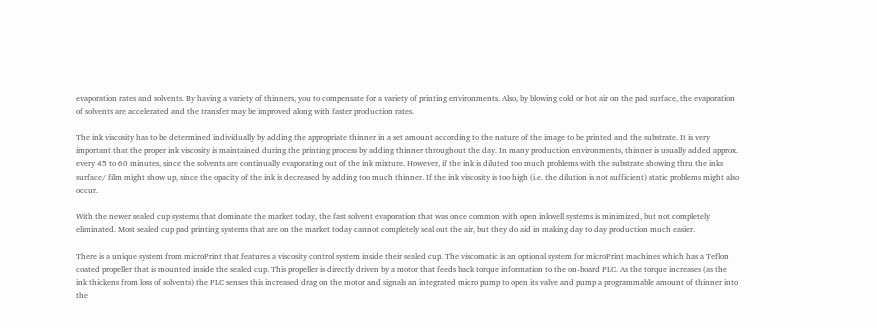evaporation rates and solvents. By having a variety of thinners, you to compensate for a variety of printing environments. Also, by blowing cold or hot air on the pad surface, the evaporation of solvents are accelerated and the transfer may be improved along with faster production rates.

The ink viscosity has to be determined individually by adding the appropriate thinner in a set amount according to the nature of the image to be printed and the substrate. It is very important that the proper ink viscosity is maintained during the printing process by adding thinner throughout the day. In many production environments, thinner is usually added approx. every 45 to 60 minutes, since the solvents are continually evaporating out of the ink mixture. However, if the ink is diluted too much problems with the substrate showing thru the inks surface/ film might show up, since the opacity of the ink is decreased by adding too much thinner. If the ink viscosity is too high (i.e. the dilution is not sufficient) static problems might also occur.

With the newer sealed cup systems that dominate the market today, the fast solvent evaporation that was once common with open inkwell systems is minimized, but not completely eliminated. Most sealed cup pad printing systems that are on the market today cannot completely seal out the air, but they do aid in making day to day production much easier.

There is a unique system from microPrint that features a viscosity control system inside their sealed cup. The viscomatic is an optional system for microPrint machines which has a Teflon coated propeller that is mounted inside the sealed cup. This propeller is directly driven by a motor that feeds back torque information to the on-board PLC. As the torque increases (as the ink thickens from loss of solvents) the PLC senses this increased drag on the motor and signals an integrated micro pump to open its valve and pump a programmable amount of thinner into the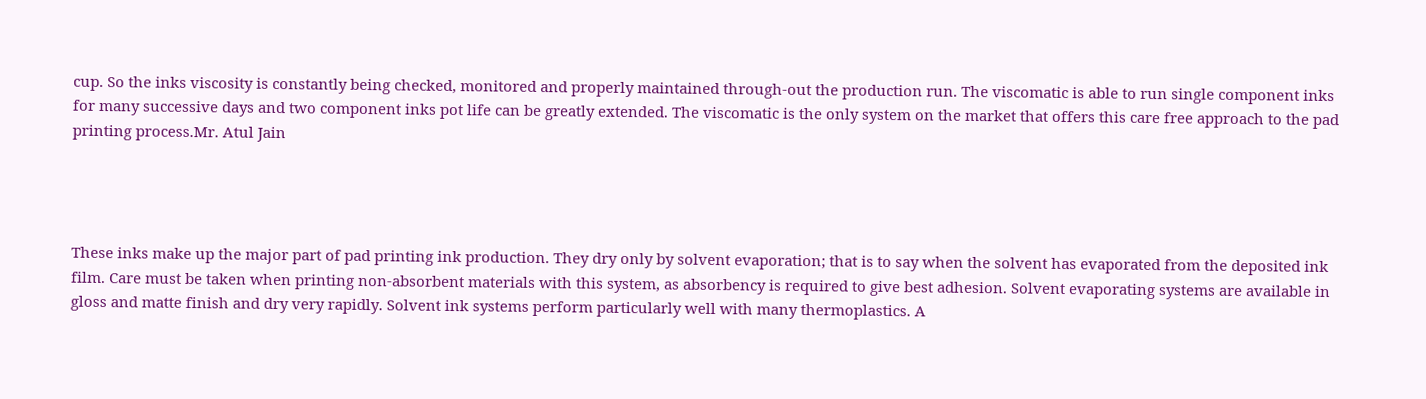cup. So the inks viscosity is constantly being checked, monitored and properly maintained through-out the production run. The viscomatic is able to run single component inks for many successive days and two component inks pot life can be greatly extended. The viscomatic is the only system on the market that offers this care free approach to the pad printing process.Mr. Atul Jain




These inks make up the major part of pad printing ink production. They dry only by solvent evaporation; that is to say when the solvent has evaporated from the deposited ink film. Care must be taken when printing non-absorbent materials with this system, as absorbency is required to give best adhesion. Solvent evaporating systems are available in gloss and matte finish and dry very rapidly. Solvent ink systems perform particularly well with many thermoplastics. A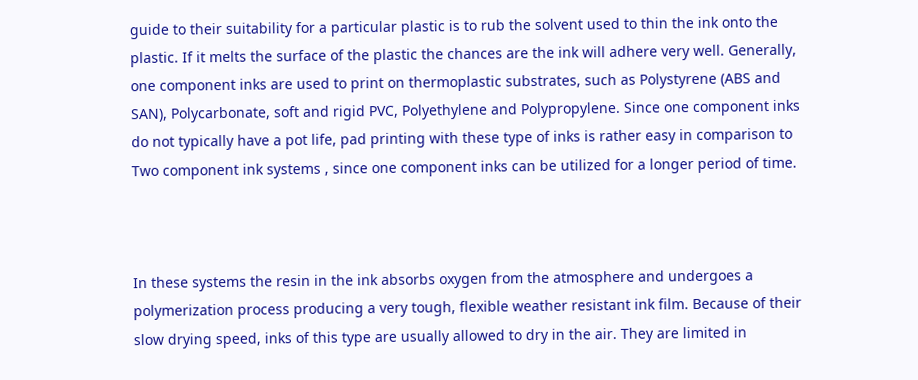guide to their suitability for a particular plastic is to rub the solvent used to thin the ink onto the plastic. If it melts the surface of the plastic the chances are the ink will adhere very well. Generally, one component inks are used to print on thermoplastic substrates, such as Polystyrene (ABS and SAN), Polycarbonate, soft and rigid PVC, Polyethylene and Polypropylene. Since one component inks do not typically have a pot life, pad printing with these type of inks is rather easy in comparison to Two component ink systems , since one component inks can be utilized for a longer period of time.



In these systems the resin in the ink absorbs oxygen from the atmosphere and undergoes a polymerization process producing a very tough, flexible weather resistant ink film. Because of their slow drying speed, inks of this type are usually allowed to dry in the air. They are limited in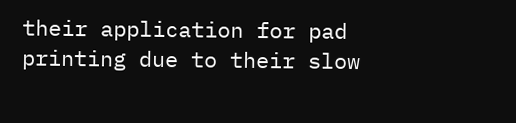their application for pad printing due to their slow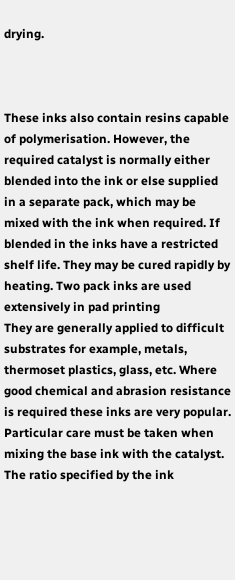drying.



These inks also contain resins capable of polymerisation. However, the required catalyst is normally either blended into the ink or else supplied in a separate pack, which may be mixed with the ink when required. If blended in the inks have a restricted shelf life. They may be cured rapidly by heating. Two pack inks are used extensively in pad printing
They are generally applied to difficult substrates for example, metals, thermoset plastics, glass, etc. Where good chemical and abrasion resistance is required these inks are very popular.
Particular care must be taken when mixing the base ink with the catalyst. The ratio specified by the ink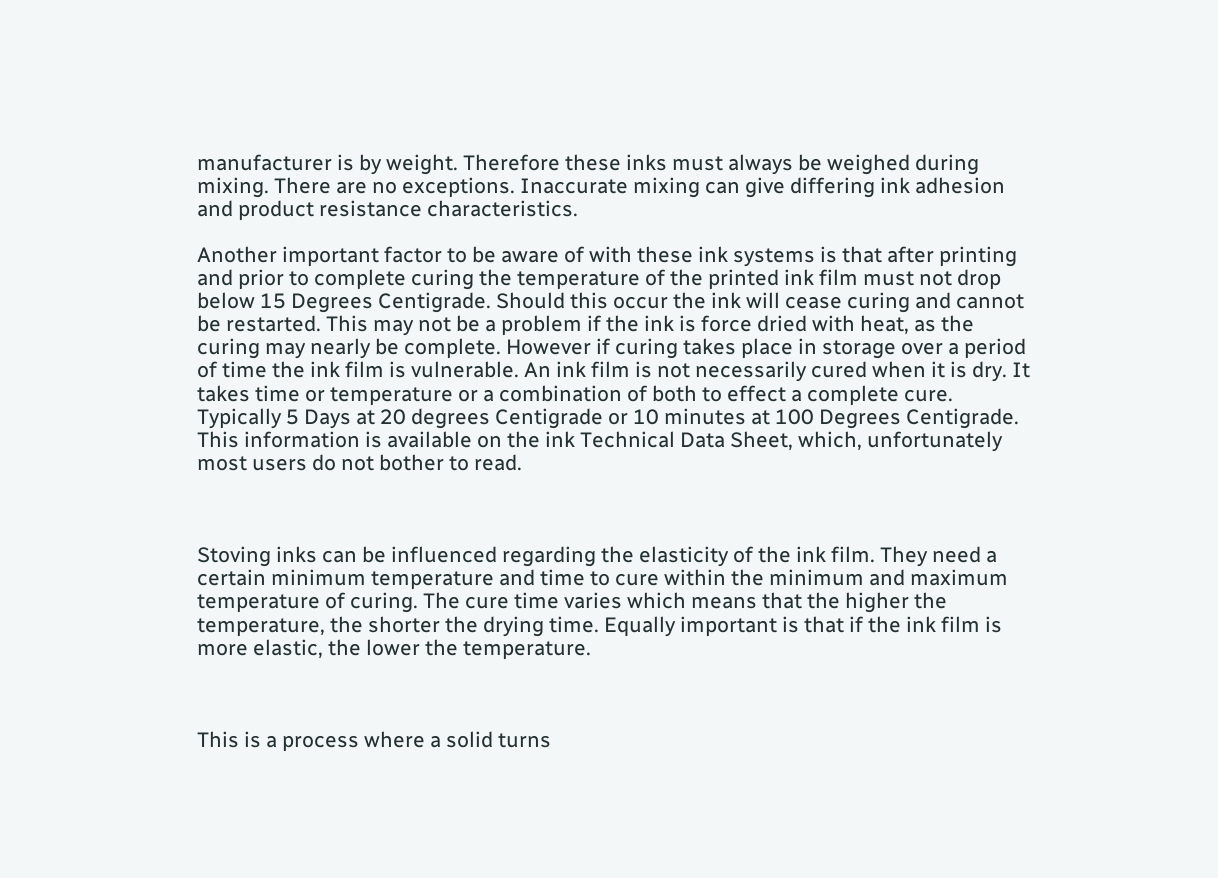manufacturer is by weight. Therefore these inks must always be weighed during mixing. There are no exceptions. Inaccurate mixing can give differing ink adhesion and product resistance characteristics.

Another important factor to be aware of with these ink systems is that after printing and prior to complete curing the temperature of the printed ink film must not drop below 15 Degrees Centigrade. Should this occur the ink will cease curing and cannot be restarted. This may not be a problem if the ink is force dried with heat, as the curing may nearly be complete. However if curing takes place in storage over a period of time the ink film is vulnerable. An ink film is not necessarily cured when it is dry. It takes time or temperature or a combination of both to effect a complete cure. Typically 5 Days at 20 degrees Centigrade or 10 minutes at 100 Degrees Centigrade. This information is available on the ink Technical Data Sheet, which, unfortunately most users do not bother to read.



Stoving inks can be influenced regarding the elasticity of the ink film. They need a certain minimum temperature and time to cure within the minimum and maximum temperature of curing. The cure time varies which means that the higher the temperature, the shorter the drying time. Equally important is that if the ink film is more elastic, the lower the temperature.



This is a process where a solid turns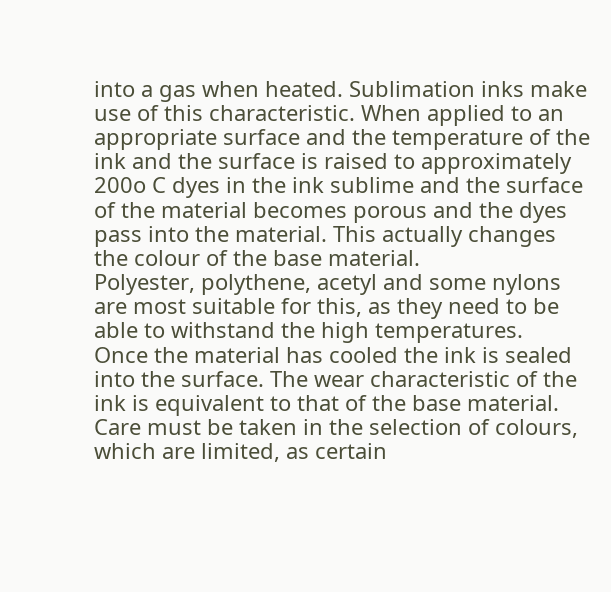into a gas when heated. Sublimation inks make use of this characteristic. When applied to an appropriate surface and the temperature of the ink and the surface is raised to approximately 200o C dyes in the ink sublime and the surface of the material becomes porous and the dyes pass into the material. This actually changes the colour of the base material.
Polyester, polythene, acetyl and some nylons are most suitable for this, as they need to be able to withstand the high temperatures.
Once the material has cooled the ink is sealed into the surface. The wear characteristic of the ink is equivalent to that of the base material.
Care must be taken in the selection of colours, which are limited, as certain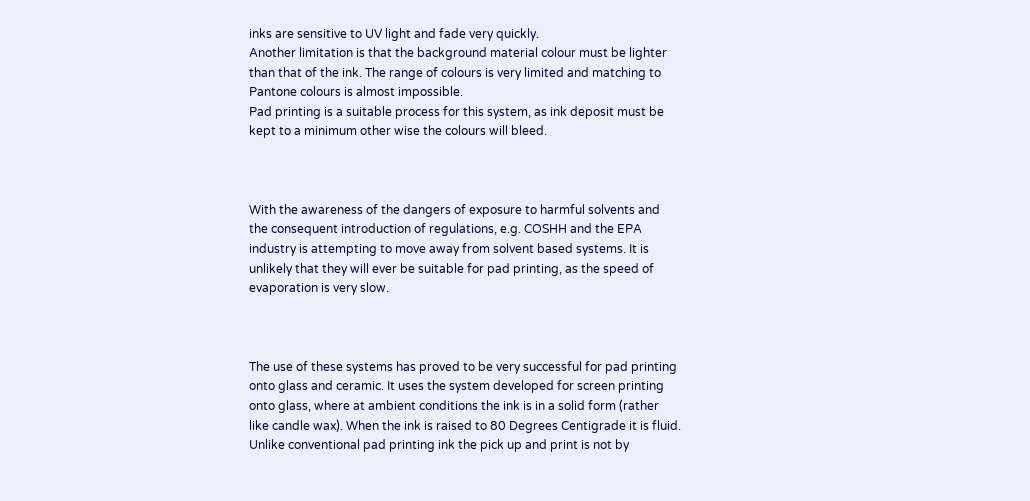inks are sensitive to UV light and fade very quickly.
Another limitation is that the background material colour must be lighter than that of the ink. The range of colours is very limited and matching to Pantone colours is almost impossible.
Pad printing is a suitable process for this system, as ink deposit must be kept to a minimum other wise the colours will bleed.



With the awareness of the dangers of exposure to harmful solvents and the consequent introduction of regulations, e.g. COSHH and the EPA industry is attempting to move away from solvent based systems. It is unlikely that they will ever be suitable for pad printing, as the speed of evaporation is very slow.



The use of these systems has proved to be very successful for pad printing onto glass and ceramic. It uses the system developed for screen printing onto glass, where at ambient conditions the ink is in a solid form (rather like candle wax). When the ink is raised to 80 Degrees Centigrade it is fluid. Unlike conventional pad printing ink the pick up and print is not by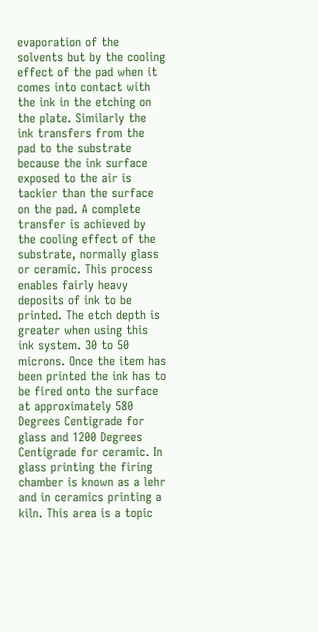evaporation of the solvents but by the cooling effect of the pad when it comes into contact with the ink in the etching on the plate. Similarly the ink transfers from the pad to the substrate because the ink surface exposed to the air is tackier than the surface on the pad. A complete transfer is achieved by the cooling effect of the substrate, normally glass or ceramic. This process enables fairly heavy deposits of ink to be printed. The etch depth is greater when using this ink system. 30 to 50 microns. Once the item has been printed the ink has to be fired onto the surface at approximately 580 Degrees Centigrade for glass and 1200 Degrees Centigrade for ceramic. In glass printing the firing chamber is known as a lehr and in ceramics printing a kiln. This area is a topic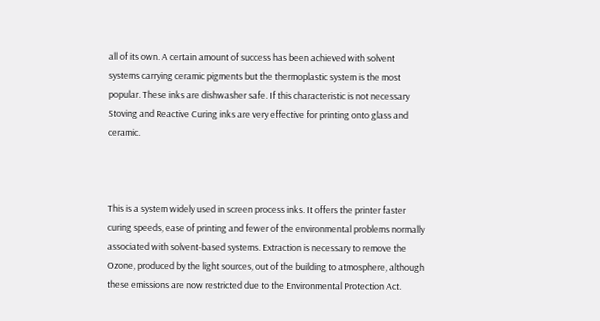all of its own. A certain amount of success has been achieved with solvent systems carrying ceramic pigments but the thermoplastic system is the most popular. These inks are dishwasher safe. If this characteristic is not necessary Stoving and Reactive Curing inks are very effective for printing onto glass and ceramic.



This is a system widely used in screen process inks. It offers the printer faster curing speeds, ease of printing and fewer of the environmental problems normally associated with solvent-based systems. Extraction is necessary to remove the Ozone, produced by the light sources, out of the building to atmosphere, although these emissions are now restricted due to the Environmental Protection Act.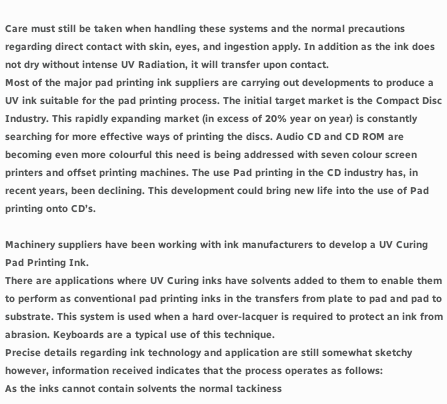Care must still be taken when handling these systems and the normal precautions regarding direct contact with skin, eyes, and ingestion apply. In addition as the ink does not dry without intense UV Radiation, it will transfer upon contact.
Most of the major pad printing ink suppliers are carrying out developments to produce a UV ink suitable for the pad printing process. The initial target market is the Compact Disc Industry. This rapidly expanding market (in excess of 20% year on year) is constantly searching for more effective ways of printing the discs. Audio CD and CD ROM are becoming even more colourful this need is being addressed with seven colour screen printers and offset printing machines. The use Pad printing in the CD industry has, in recent years, been declining. This development could bring new life into the use of Pad printing onto CD’s.

Machinery suppliers have been working with ink manufacturers to develop a UV Curing Pad Printing Ink.
There are applications where UV Curing inks have solvents added to them to enable them to perform as conventional pad printing inks in the transfers from plate to pad and pad to substrate. This system is used when a hard over-lacquer is required to protect an ink from abrasion. Keyboards are a typical use of this technique.
Precise details regarding ink technology and application are still somewhat sketchy however, information received indicates that the process operates as follows:
As the inks cannot contain solvents the normal tackiness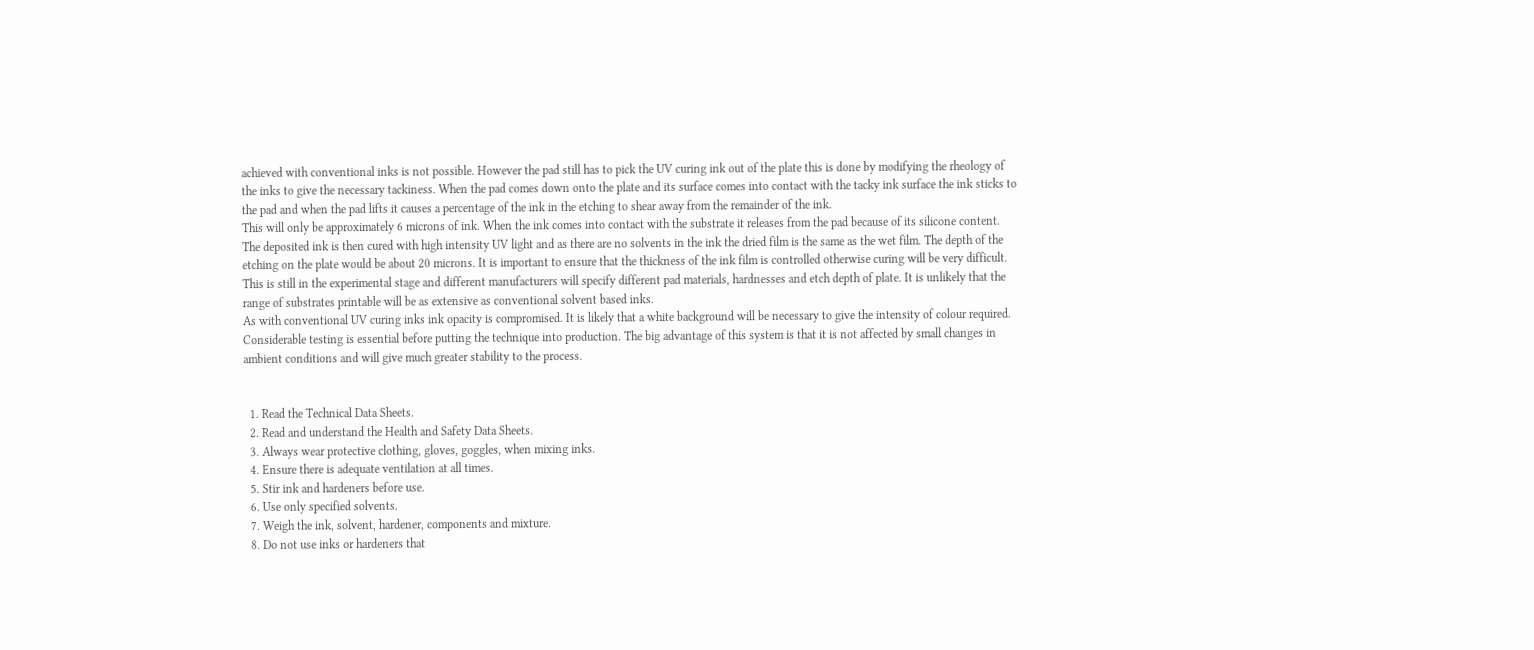achieved with conventional inks is not possible. However the pad still has to pick the UV curing ink out of the plate this is done by modifying the rheology of the inks to give the necessary tackiness. When the pad comes down onto the plate and its surface comes into contact with the tacky ink surface the ink sticks to the pad and when the pad lifts it causes a percentage of the ink in the etching to shear away from the remainder of the ink.
This will only be approximately 6 microns of ink. When the ink comes into contact with the substrate it releases from the pad because of its silicone content. The deposited ink is then cured with high intensity UV light and as there are no solvents in the ink the dried film is the same as the wet film. The depth of the etching on the plate would be about 20 microns. It is important to ensure that the thickness of the ink film is controlled otherwise curing will be very difficult.
This is still in the experimental stage and different manufacturers will specify different pad materials, hardnesses and etch depth of plate. It is unlikely that the range of substrates printable will be as extensive as conventional solvent based inks.
As with conventional UV curing inks ink opacity is compromised. It is likely that a white background will be necessary to give the intensity of colour required. Considerable testing is essential before putting the technique into production. The big advantage of this system is that it is not affected by small changes in ambient conditions and will give much greater stability to the process.


  1. Read the Technical Data Sheets.
  2. Read and understand the Health and Safety Data Sheets.
  3. Always wear protective clothing, gloves, goggles, when mixing inks.
  4. Ensure there is adequate ventilation at all times.
  5. Stir ink and hardeners before use.
  6. Use only specified solvents.
  7. Weigh the ink, solvent, hardener, components and mixture.
  8. Do not use inks or hardeners that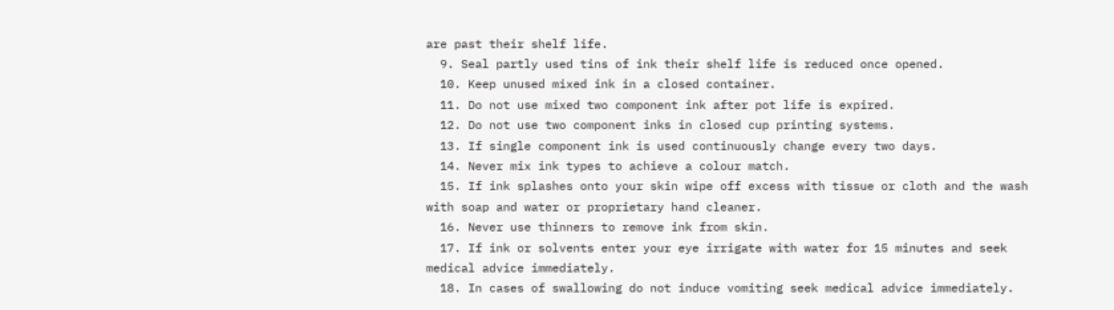are past their shelf life.
  9. Seal partly used tins of ink their shelf life is reduced once opened.
  10. Keep unused mixed ink in a closed container.
  11. Do not use mixed two component ink after pot life is expired.
  12. Do not use two component inks in closed cup printing systems.
  13. If single component ink is used continuously change every two days.
  14. Never mix ink types to achieve a colour match.
  15. If ink splashes onto your skin wipe off excess with tissue or cloth and the wash with soap and water or proprietary hand cleaner.
  16. Never use thinners to remove ink from skin.
  17. If ink or solvents enter your eye irrigate with water for 15 minutes and seek medical advice immediately.
  18. In cases of swallowing do not induce vomiting seek medical advice immediately.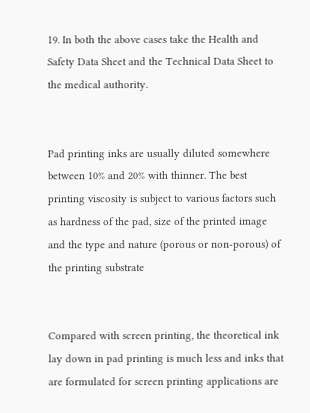19. In both the above cases take the Health and Safety Data Sheet and the Technical Data Sheet to the medical authority.


Pad printing inks are usually diluted somewhere between 10% and 20% with thinner. The best printing viscosity is subject to various factors such as hardness of the pad, size of the printed image and the type and nature (porous or non-porous) of the printing substrate


Compared with screen printing, the theoretical ink lay down in pad printing is much less and inks that are formulated for screen printing applications are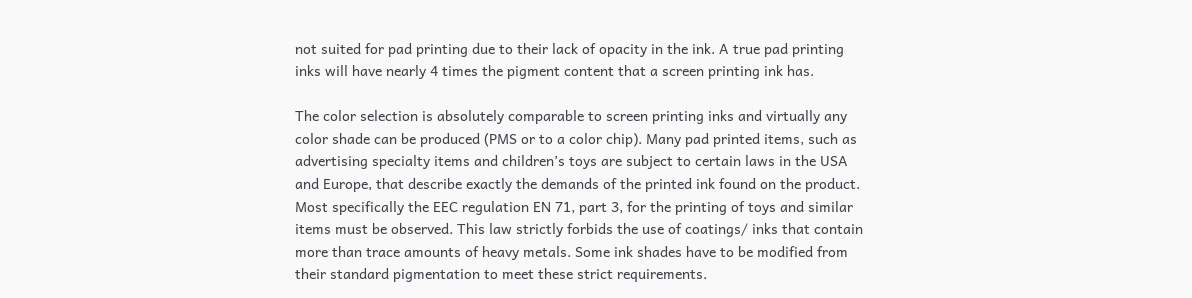not suited for pad printing due to their lack of opacity in the ink. A true pad printing inks will have nearly 4 times the pigment content that a screen printing ink has.

The color selection is absolutely comparable to screen printing inks and virtually any color shade can be produced (PMS or to a color chip). Many pad printed items, such as advertising specialty items and children’s toys are subject to certain laws in the USA and Europe, that describe exactly the demands of the printed ink found on the product. Most specifically the EEC regulation EN 71, part 3, for the printing of toys and similar items must be observed. This law strictly forbids the use of coatings/ inks that contain more than trace amounts of heavy metals. Some ink shades have to be modified from their standard pigmentation to meet these strict requirements.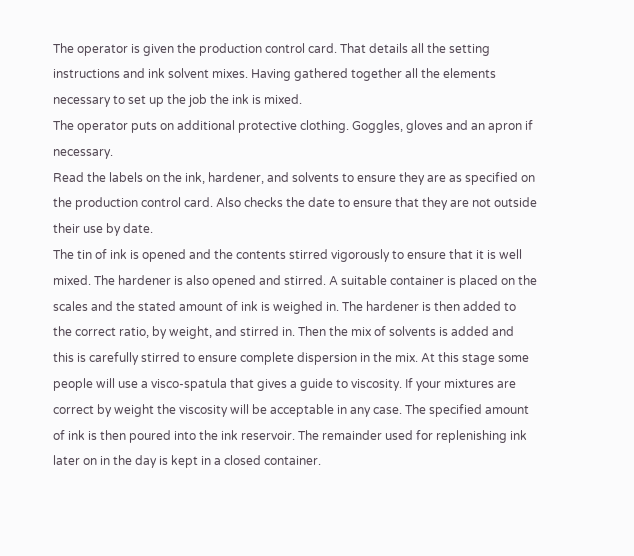The operator is given the production control card. That details all the setting instructions and ink solvent mixes. Having gathered together all the elements necessary to set up the job the ink is mixed.
The operator puts on additional protective clothing. Goggles, gloves and an apron if necessary.
Read the labels on the ink, hardener, and solvents to ensure they are as specified on the production control card. Also checks the date to ensure that they are not outside their use by date.
The tin of ink is opened and the contents stirred vigorously to ensure that it is well mixed. The hardener is also opened and stirred. A suitable container is placed on the scales and the stated amount of ink is weighed in. The hardener is then added to the correct ratio, by weight, and stirred in. Then the mix of solvents is added and this is carefully stirred to ensure complete dispersion in the mix. At this stage some people will use a visco-spatula that gives a guide to viscosity. If your mixtures are correct by weight the viscosity will be acceptable in any case. The specified amount of ink is then poured into the ink reservoir. The remainder used for replenishing ink later on in the day is kept in a closed container.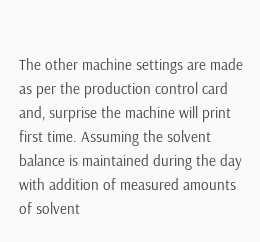The other machine settings are made as per the production control card and, surprise the machine will print first time. Assuming the solvent balance is maintained during the day with addition of measured amounts of solvent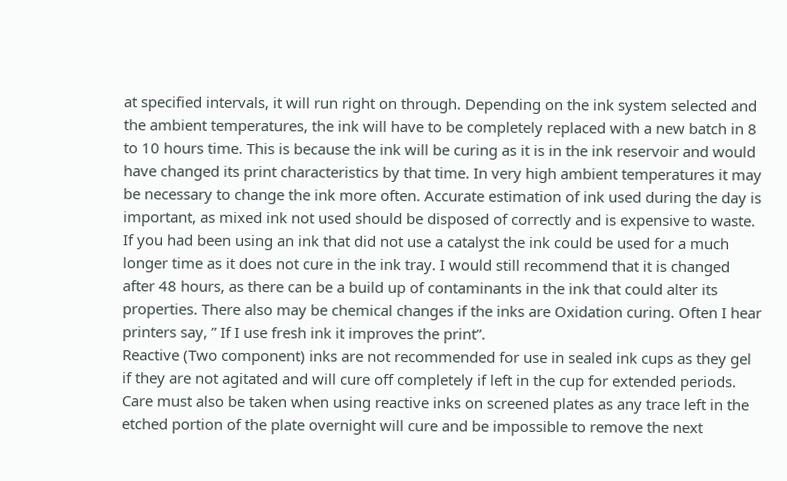at specified intervals, it will run right on through. Depending on the ink system selected and the ambient temperatures, the ink will have to be completely replaced with a new batch in 8 to 10 hours time. This is because the ink will be curing as it is in the ink reservoir and would have changed its print characteristics by that time. In very high ambient temperatures it may be necessary to change the ink more often. Accurate estimation of ink used during the day is important, as mixed ink not used should be disposed of correctly and is expensive to waste. If you had been using an ink that did not use a catalyst the ink could be used for a much longer time as it does not cure in the ink tray. I would still recommend that it is changed after 48 hours, as there can be a build up of contaminants in the ink that could alter its properties. There also may be chemical changes if the inks are Oxidation curing. Often I hear printers say, ” If I use fresh ink it improves the print”.
Reactive (Two component) inks are not recommended for use in sealed ink cups as they gel if they are not agitated and will cure off completely if left in the cup for extended periods.
Care must also be taken when using reactive inks on screened plates as any trace left in the etched portion of the plate overnight will cure and be impossible to remove the next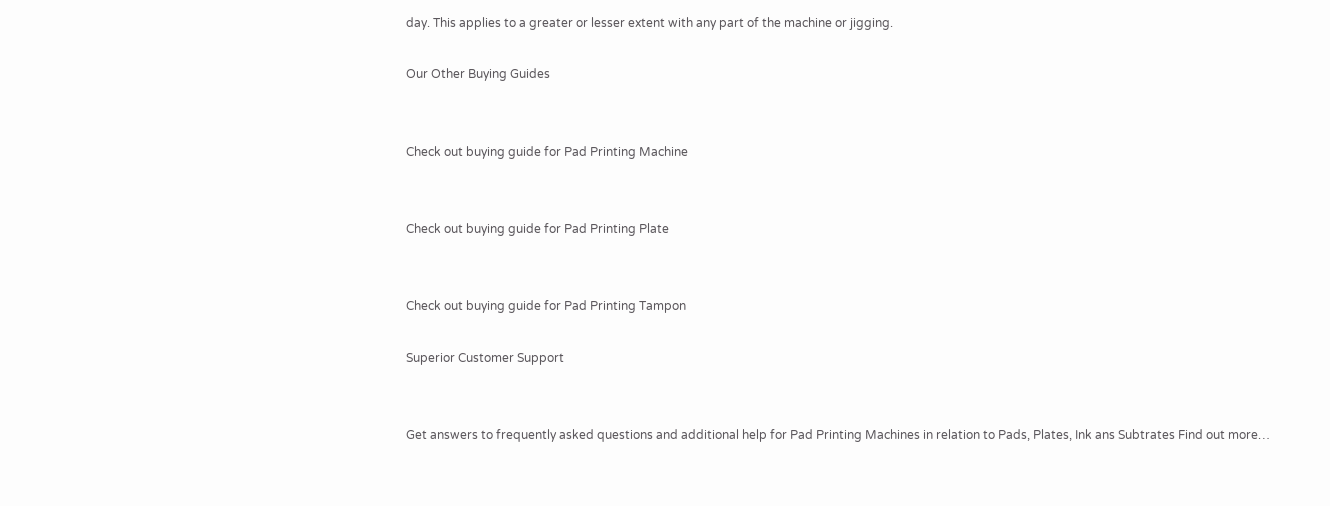day. This applies to a greater or lesser extent with any part of the machine or jigging.

Our Other Buying Guides


Check out buying guide for Pad Printing Machine


Check out buying guide for Pad Printing Plate


Check out buying guide for Pad Printing Tampon

Superior Customer Support


Get answers to frequently asked questions and additional help for Pad Printing Machines in relation to Pads, Plates, Ink ans Subtrates Find out more…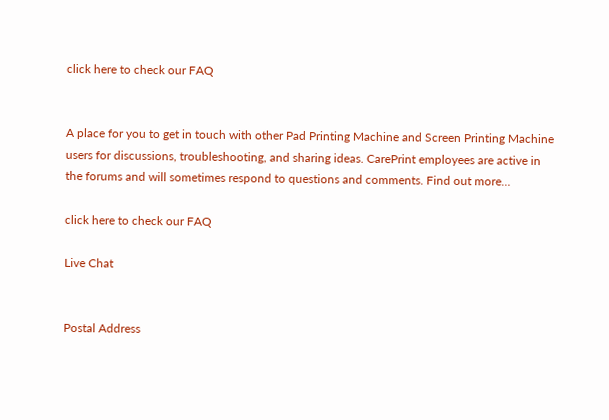click here to check our FAQ


A place for you to get in touch with other Pad Printing Machine and Screen Printing Machine users for discussions, troubleshooting, and sharing ideas. CarePrint employees are active in the forums and will sometimes respond to questions and comments. Find out more…

click here to check our FAQ

Live Chat


Postal Address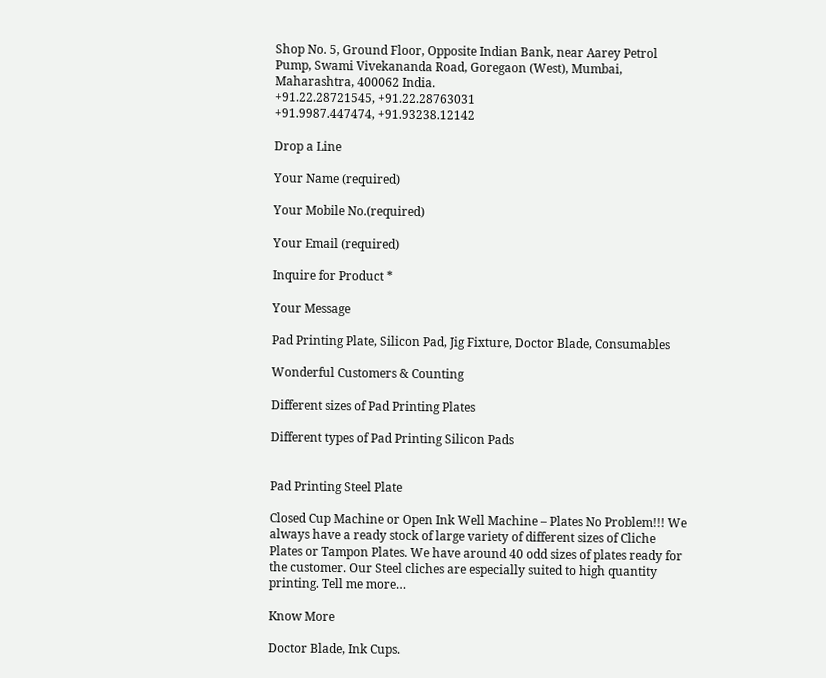Shop No. 5, Ground Floor, Opposite Indian Bank, near Aarey Petrol Pump, Swami Vivekananda Road, Goregaon (West), Mumbai, Maharashtra, 400062 India.
+91.22.28721545, +91.22.28763031
+91.9987.447474, +91.93238.12142

Drop a Line

Your Name (required)

Your Mobile No.(required)

Your Email (required)

Inquire for Product *

Your Message

Pad Printing Plate, Silicon Pad, Jig Fixture, Doctor Blade, Consumables

Wonderful Customers & Counting

Different sizes of Pad Printing Plates

Different types of Pad Printing Silicon Pads


Pad Printing Steel Plate

Closed Cup Machine or Open Ink Well Machine – Plates No Problem!!! We always have a ready stock of large variety of different sizes of Cliche Plates or Tampon Plates. We have around 40 odd sizes of plates ready for the customer. Our Steel cliches are especially suited to high quantity printing. Tell me more…

Know More

Doctor Blade, Ink Cups.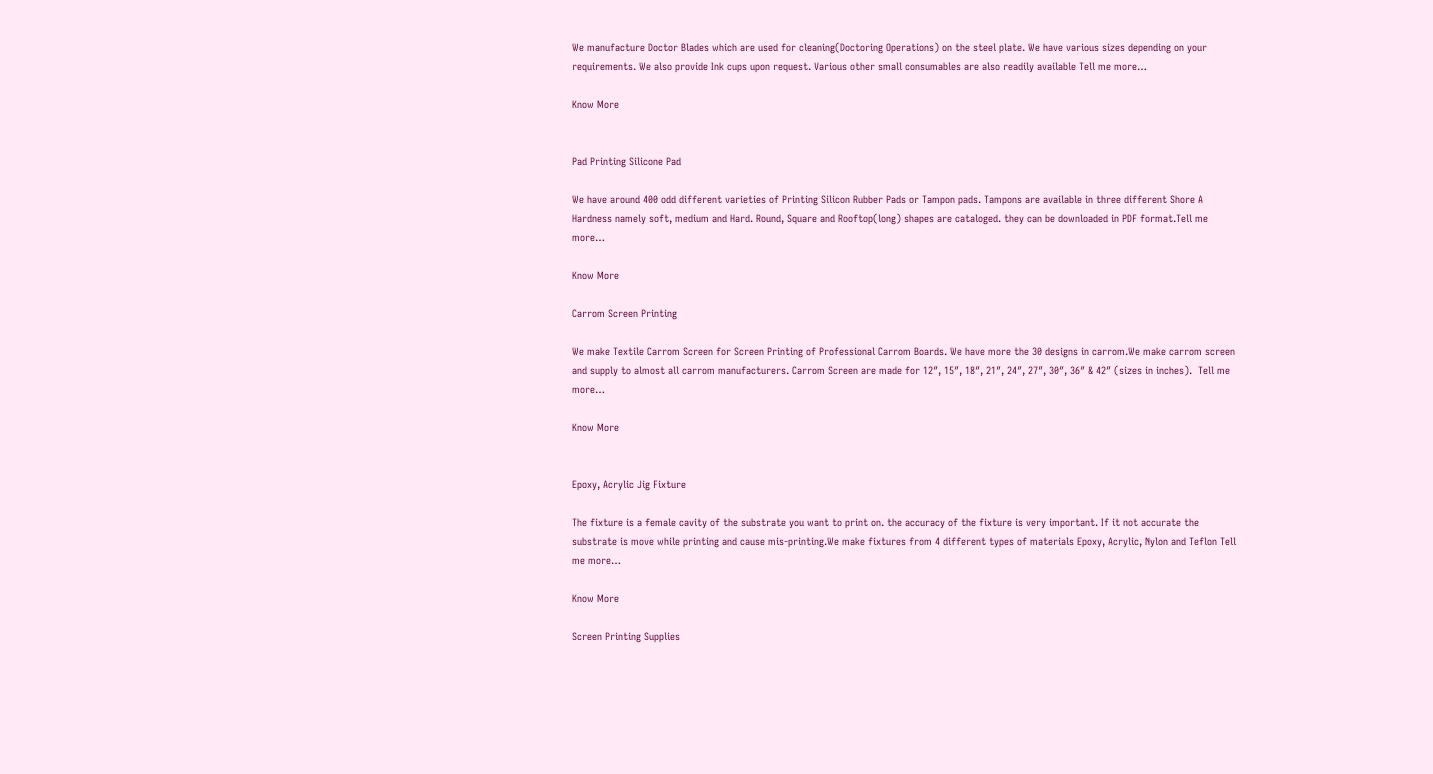We manufacture Doctor Blades which are used for cleaning(Doctoring Operations) on the steel plate. We have various sizes depending on your requirements. We also provide Ink cups upon request. Various other small consumables are also readily available Tell me more…

Know More


Pad Printing Silicone Pad

We have around 400 odd different varieties of Printing Silicon Rubber Pads or Tampon pads. Tampons are available in three different Shore A Hardness namely soft, medium and Hard. Round, Square and Rooftop(long) shapes are cataloged. they can be downloaded in PDF format.Tell me more…

Know More

Carrom Screen Printing

We make Textile Carrom Screen for Screen Printing of Professional Carrom Boards. We have more the 30 designs in carrom.We make carrom screen and supply to almost all carrom manufacturers. Carrom Screen are made for 12″, 15″, 18″, 21″, 24″, 27″, 30″, 36″ & 42″ (sizes in inches).  Tell me more…

Know More


Epoxy, Acrylic Jig Fixture

The fixture is a female cavity of the substrate you want to print on. the accuracy of the fixture is very important. If it not accurate the substrate is move while printing and cause mis-printing.We make fixtures from 4 different types of materials Epoxy, Acrylic, Nylon and Teflon Tell me more…

Know More

Screen Printing Supplies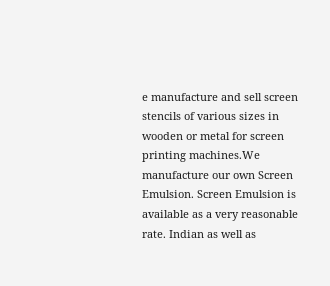e manufacture and sell screen stencils of various sizes in wooden or metal for screen printing machines.We manufacture our own Screen Emulsion. Screen Emulsion is available as a very reasonable rate. Indian as well as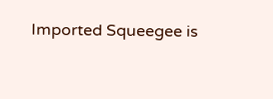Imported Squeegee is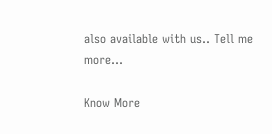also available with us.. Tell me more…

Know More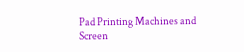Pad Printing Machines and Screen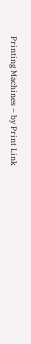Printing Machines – by Print Link